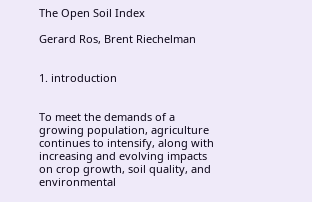The Open Soil Index

Gerard Ros, Brent Riechelman


1. introduction


To meet the demands of a growing population, agriculture continues to intensify, along with increasing and evolving impacts on crop growth, soil quality, and environmental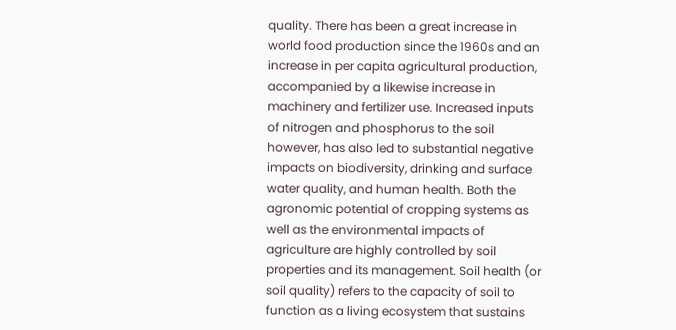quality. There has been a great increase in world food production since the 1960s and an increase in per capita agricultural production, accompanied by a likewise increase in machinery and fertilizer use. Increased inputs of nitrogen and phosphorus to the soil however, has also led to substantial negative impacts on biodiversity, drinking and surface water quality, and human health. Both the agronomic potential of cropping systems as well as the environmental impacts of agriculture are highly controlled by soil properties and its management. Soil health (or soil quality) refers to the capacity of soil to function as a living ecosystem that sustains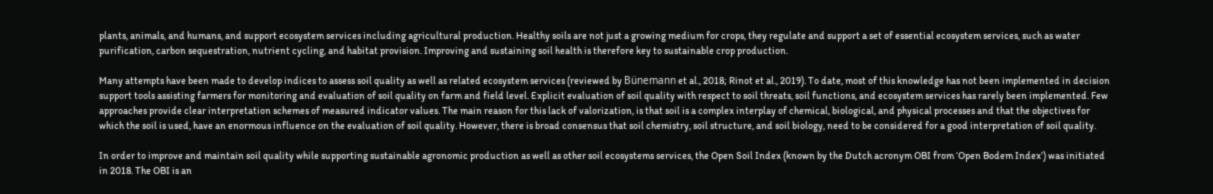plants, animals, and humans, and support ecosystem services including agricultural production. Healthy soils are not just a growing medium for crops, they regulate and support a set of essential ecosystem services, such as water purification, carbon sequestration, nutrient cycling, and habitat provision. Improving and sustaining soil health is therefore key to sustainable crop production.

Many attempts have been made to develop indices to assess soil quality as well as related ecosystem services (reviewed by Bünemann et al., 2018; Rinot et al., 2019). To date, most of this knowledge has not been implemented in decision support tools assisting farmers for monitoring and evaluation of soil quality on farm and field level. Explicit evaluation of soil quality with respect to soil threats, soil functions, and ecosystem services has rarely been implemented. Few approaches provide clear interpretation schemes of measured indicator values. The main reason for this lack of valorization, is that soil is a complex interplay of chemical, biological, and physical processes and that the objectives for which the soil is used, have an enormous influence on the evaluation of soil quality. However, there is broad consensus that soil chemistry, soil structure, and soil biology, need to be considered for a good interpretation of soil quality.

In order to improve and maintain soil quality while supporting sustainable agronomic production as well as other soil ecosystems services, the Open Soil Index (known by the Dutch acronym OBI from ‘Open Bodem Index’) was initiated in 2018. The OBI is an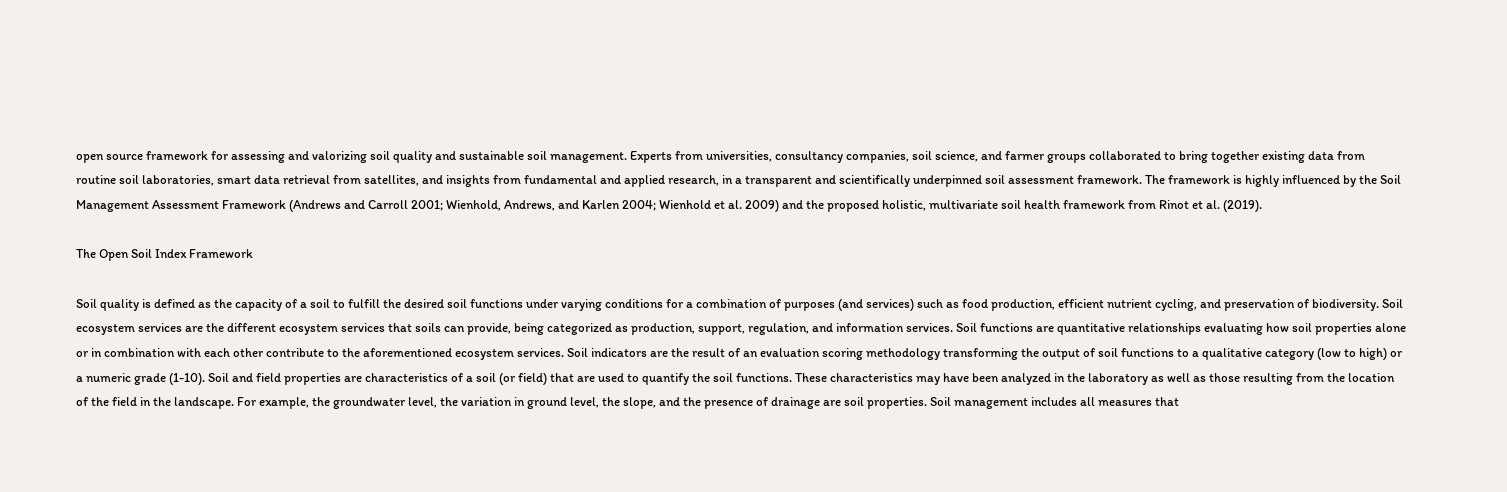open source framework for assessing and valorizing soil quality and sustainable soil management. Experts from universities, consultancy companies, soil science, and farmer groups collaborated to bring together existing data from routine soil laboratories, smart data retrieval from satellites, and insights from fundamental and applied research, in a transparent and scientifically underpinned soil assessment framework. The framework is highly influenced by the Soil Management Assessment Framework (Andrews and Carroll 2001; Wienhold, Andrews, and Karlen 2004; Wienhold et al. 2009) and the proposed holistic, multivariate soil health framework from Rinot et al. (2019).

The Open Soil Index Framework

Soil quality is defined as the capacity of a soil to fulfill the desired soil functions under varying conditions for a combination of purposes (and services) such as food production, efficient nutrient cycling, and preservation of biodiversity. Soil ecosystem services are the different ecosystem services that soils can provide, being categorized as production, support, regulation, and information services. Soil functions are quantitative relationships evaluating how soil properties alone or in combination with each other contribute to the aforementioned ecosystem services. Soil indicators are the result of an evaluation scoring methodology transforming the output of soil functions to a qualitative category (low to high) or a numeric grade (1-10). Soil and field properties are characteristics of a soil (or field) that are used to quantify the soil functions. These characteristics may have been analyzed in the laboratory as well as those resulting from the location of the field in the landscape. For example, the groundwater level, the variation in ground level, the slope, and the presence of drainage are soil properties. Soil management includes all measures that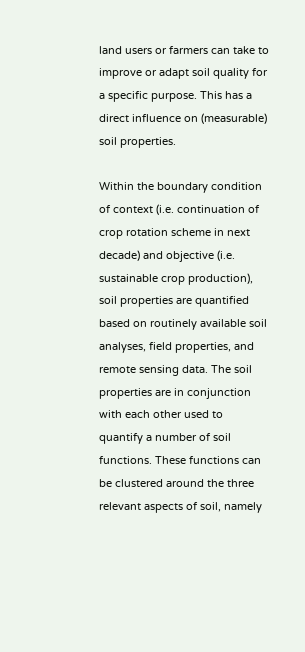land users or farmers can take to improve or adapt soil quality for a specific purpose. This has a direct influence on (measurable) soil properties.

Within the boundary condition of context (i.e. continuation of crop rotation scheme in next decade) and objective (i.e. sustainable crop production), soil properties are quantified based on routinely available soil analyses, field properties, and remote sensing data. The soil properties are in conjunction with each other used to quantify a number of soil functions. These functions can be clustered around the three relevant aspects of soil, namely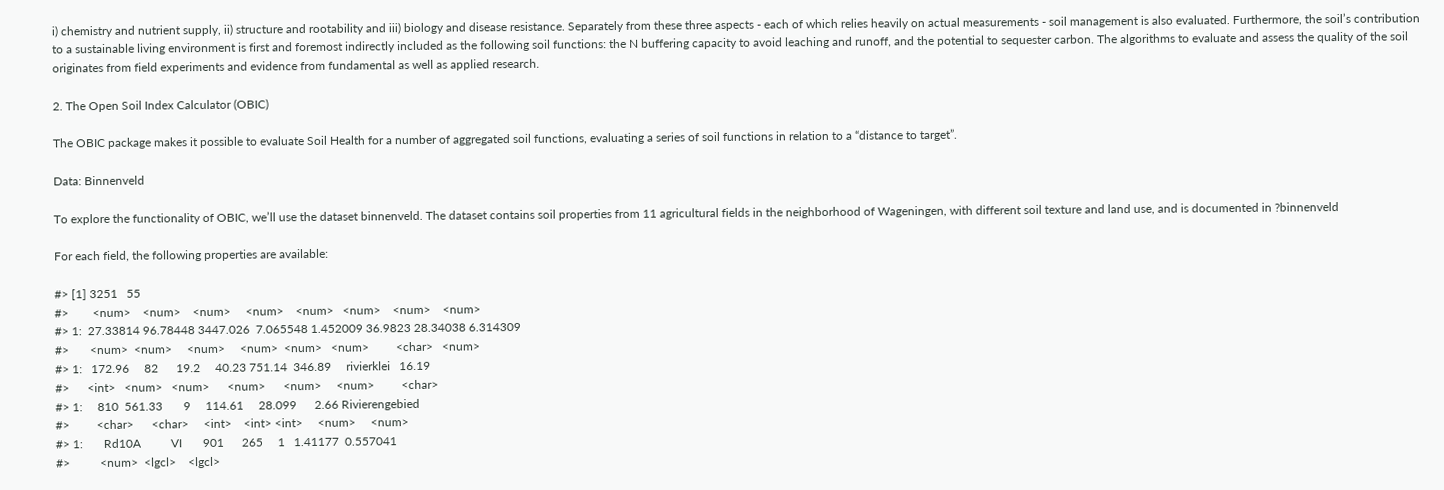i) chemistry and nutrient supply, ii) structure and rootability and iii) biology and disease resistance. Separately from these three aspects - each of which relies heavily on actual measurements - soil management is also evaluated. Furthermore, the soil’s contribution to a sustainable living environment is first and foremost indirectly included as the following soil functions: the N buffering capacity to avoid leaching and runoff, and the potential to sequester carbon. The algorithms to evaluate and assess the quality of the soil originates from field experiments and evidence from fundamental as well as applied research.

2. The Open Soil Index Calculator (OBIC)

The OBIC package makes it possible to evaluate Soil Health for a number of aggregated soil functions, evaluating a series of soil functions in relation to a “distance to target”.

Data: Binnenveld

To explore the functionality of OBIC, we’ll use the dataset binnenveld. The dataset contains soil properties from 11 agricultural fields in the neighborhood of Wageningen, with different soil texture and land use, and is documented in ?binnenveld

For each field, the following properties are available:

#> [1] 3251   55
#>        <num>    <num>    <num>     <num>    <num>   <num>    <num>    <num>
#> 1:  27.33814 96.78448 3447.026  7.065548 1.452009 36.9823 28.34038 6.314309
#>       <num>  <num>     <num>     <num>  <num>   <num>         <char>   <num>
#> 1:   172.96     82      19.2     40.23 751.14  346.89     rivierklei   16.19
#>      <int>   <num>   <num>      <num>      <num>     <num>         <char>
#> 1:     810  561.33       9     114.61     28.099      2.66 Rivierengebied
#>         <char>      <char>     <int>    <int> <int>     <num>     <num>
#> 1:       Rd10A          VI       901      265     1   1.41177  0.557041
#>          <num>  <lgcl>    <lgcl>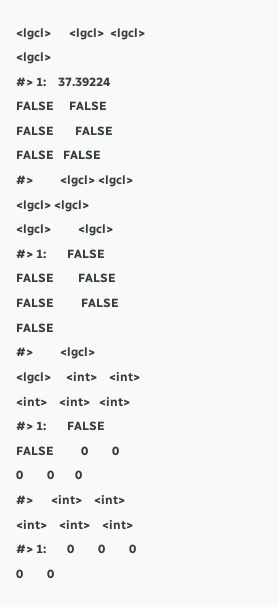<lgcl>      <lgcl>  <lgcl>  <lgcl>
#> 1:    37.39224   FALSE     FALSE       FALSE       FALSE   FALSE   FALSE
#>         <lgcl> <lgcl>       <lgcl> <lgcl>        <lgcl>         <lgcl>
#> 1:       FALSE  FALSE        FALSE  FALSE         FALSE          FALSE
#>         <lgcl>           <lgcl>     <int>    <int>    <int>    <int>   <int>
#> 1:       FALSE            FALSE         0        0        0        0       0
#>      <int>    <int>    <int>    <int>    <int>
#> 1:       0        0        0        0        0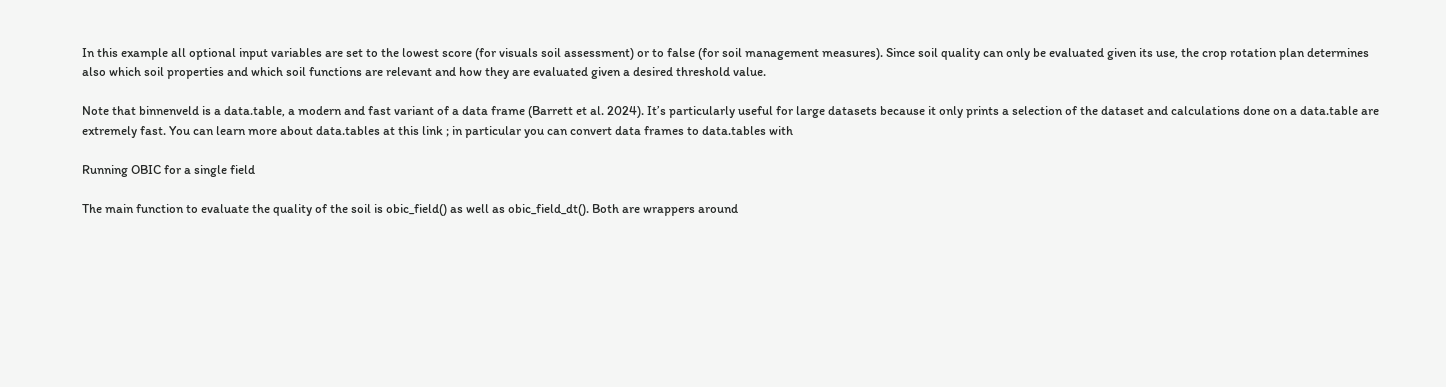In this example all optional input variables are set to the lowest score (for visuals soil assessment) or to false (for soil management measures). Since soil quality can only be evaluated given its use, the crop rotation plan determines also which soil properties and which soil functions are relevant and how they are evaluated given a desired threshold value.

Note that binnenveld is a data.table, a modern and fast variant of a data frame (Barrett et al. 2024). It’s particularly useful for large datasets because it only prints a selection of the dataset and calculations done on a data.table are extremely fast. You can learn more about data.tables at this link ; in particular you can convert data frames to data.tables with

Running OBIC for a single field

The main function to evaluate the quality of the soil is obic_field() as well as obic_field_dt(). Both are wrappers around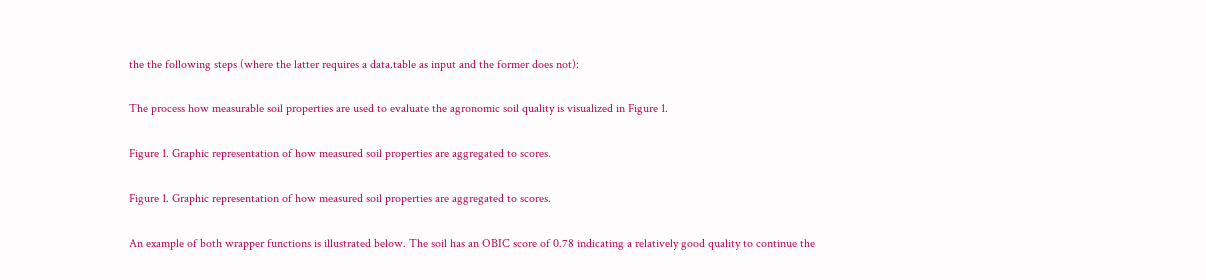the the following steps (where the latter requires a data.table as input and the former does not):

The process how measurable soil properties are used to evaluate the agronomic soil quality is visualized in Figure 1.

Figure 1. Graphic representation of how measured soil properties are aggregated to scores.

Figure 1. Graphic representation of how measured soil properties are aggregated to scores.

An example of both wrapper functions is illustrated below. The soil has an OBIC score of 0.78 indicating a relatively good quality to continue the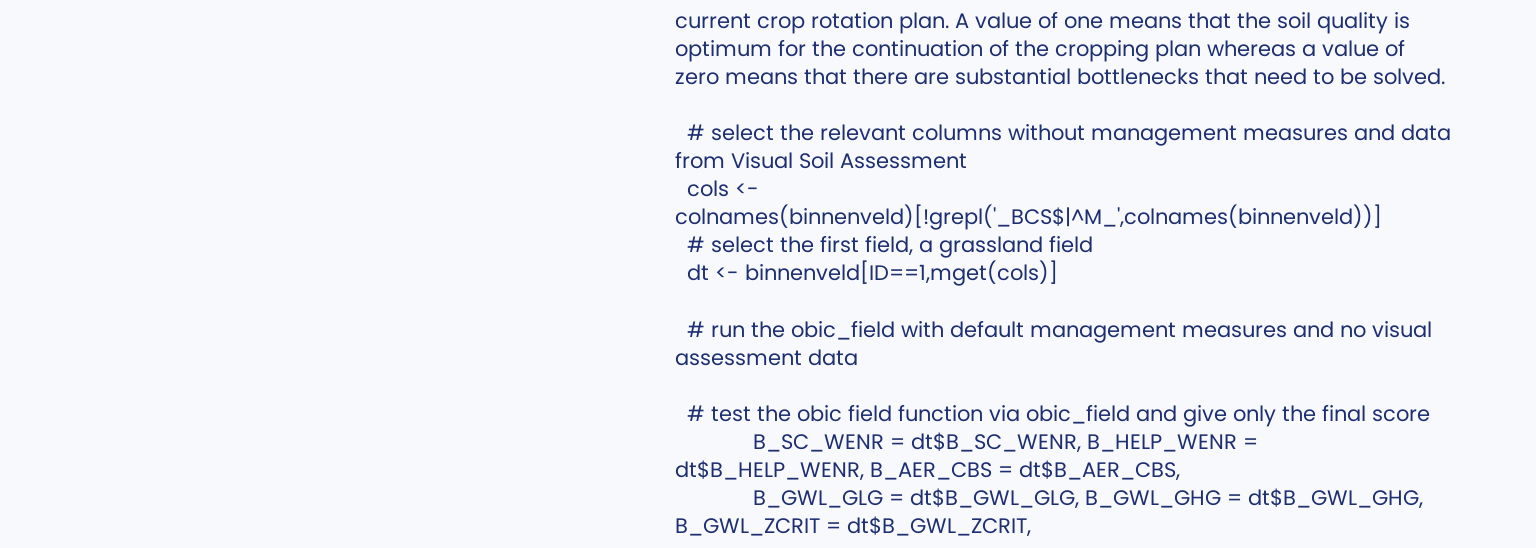current crop rotation plan. A value of one means that the soil quality is optimum for the continuation of the cropping plan whereas a value of zero means that there are substantial bottlenecks that need to be solved.

  # select the relevant columns without management measures and data from Visual Soil Assessment
  cols <- colnames(binnenveld)[!grepl('_BCS$|^M_',colnames(binnenveld))]
  # select the first field, a grassland field
  dt <- binnenveld[ID==1,mget(cols)]

  # run the obic_field with default management measures and no visual assessment data

  # test the obic field function via obic_field and give only the final score
             B_SC_WENR = dt$B_SC_WENR, B_HELP_WENR = dt$B_HELP_WENR, B_AER_CBS = dt$B_AER_CBS,
             B_GWL_GLG = dt$B_GWL_GLG, B_GWL_GHG = dt$B_GWL_GHG, B_GWL_ZCRIT = dt$B_GWL_ZCRIT,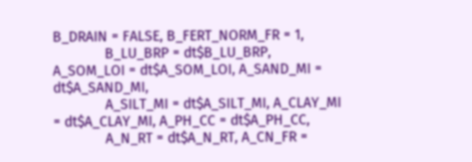B_DRAIN = FALSE, B_FERT_NORM_FR = 1,
             B_LU_BRP = dt$B_LU_BRP, A_SOM_LOI = dt$A_SOM_LOI, A_SAND_MI = dt$A_SAND_MI,
             A_SILT_MI = dt$A_SILT_MI, A_CLAY_MI = dt$A_CLAY_MI, A_PH_CC = dt$A_PH_CC,
             A_N_RT = dt$A_N_RT, A_CN_FR =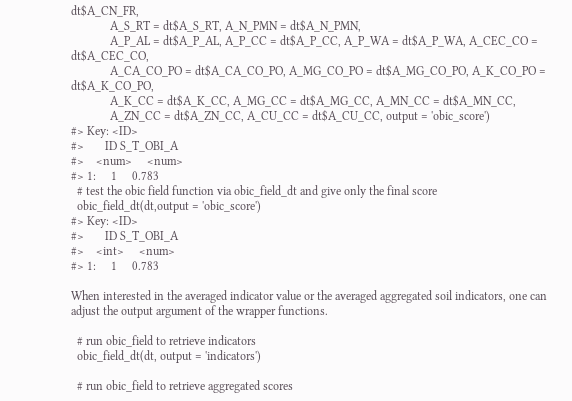dt$A_CN_FR,
             A_S_RT = dt$A_S_RT, A_N_PMN = dt$A_N_PMN,
             A_P_AL = dt$A_P_AL, A_P_CC = dt$A_P_CC, A_P_WA = dt$A_P_WA, A_CEC_CO = dt$A_CEC_CO,
             A_CA_CO_PO = dt$A_CA_CO_PO, A_MG_CO_PO = dt$A_MG_CO_PO, A_K_CO_PO = dt$A_K_CO_PO,
             A_K_CC = dt$A_K_CC, A_MG_CC = dt$A_MG_CC, A_MN_CC = dt$A_MN_CC,
             A_ZN_CC = dt$A_ZN_CC, A_CU_CC = dt$A_CU_CC, output = 'obic_score')
#> Key: <ID>
#>       ID S_T_OBI_A
#>    <num>     <num>
#> 1:     1     0.783
  # test the obic field function via obic_field_dt and give only the final score
  obic_field_dt(dt,output = 'obic_score')
#> Key: <ID>
#>       ID S_T_OBI_A
#>    <int>     <num>
#> 1:     1     0.783

When interested in the averaged indicator value or the averaged aggregated soil indicators, one can adjust the output argument of the wrapper functions.

  # run obic_field to retrieve indicators
  obic_field_dt(dt, output = 'indicators')

  # run obic_field to retrieve aggregated scores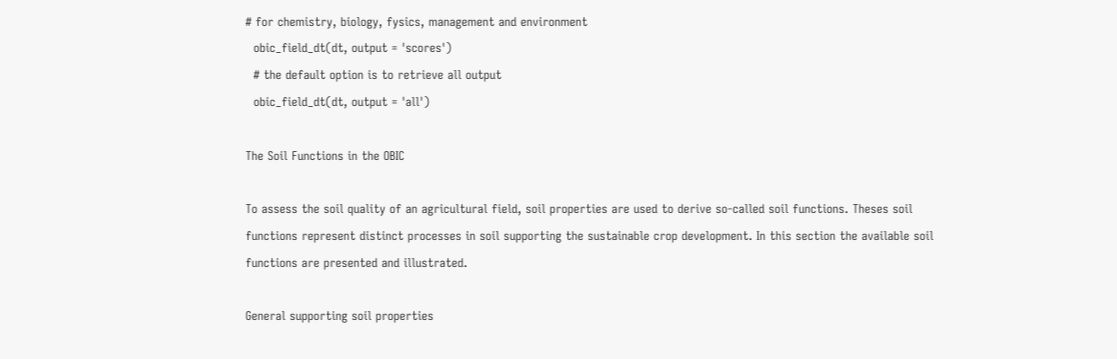# for chemistry, biology, fysics, management and environment
  obic_field_dt(dt, output = 'scores')
  # the default option is to retrieve all output
  obic_field_dt(dt, output = 'all')

The Soil Functions in the OBIC

To assess the soil quality of an agricultural field, soil properties are used to derive so-called soil functions. Theses soil functions represent distinct processes in soil supporting the sustainable crop development. In this section the available soil functions are presented and illustrated.

General supporting soil properties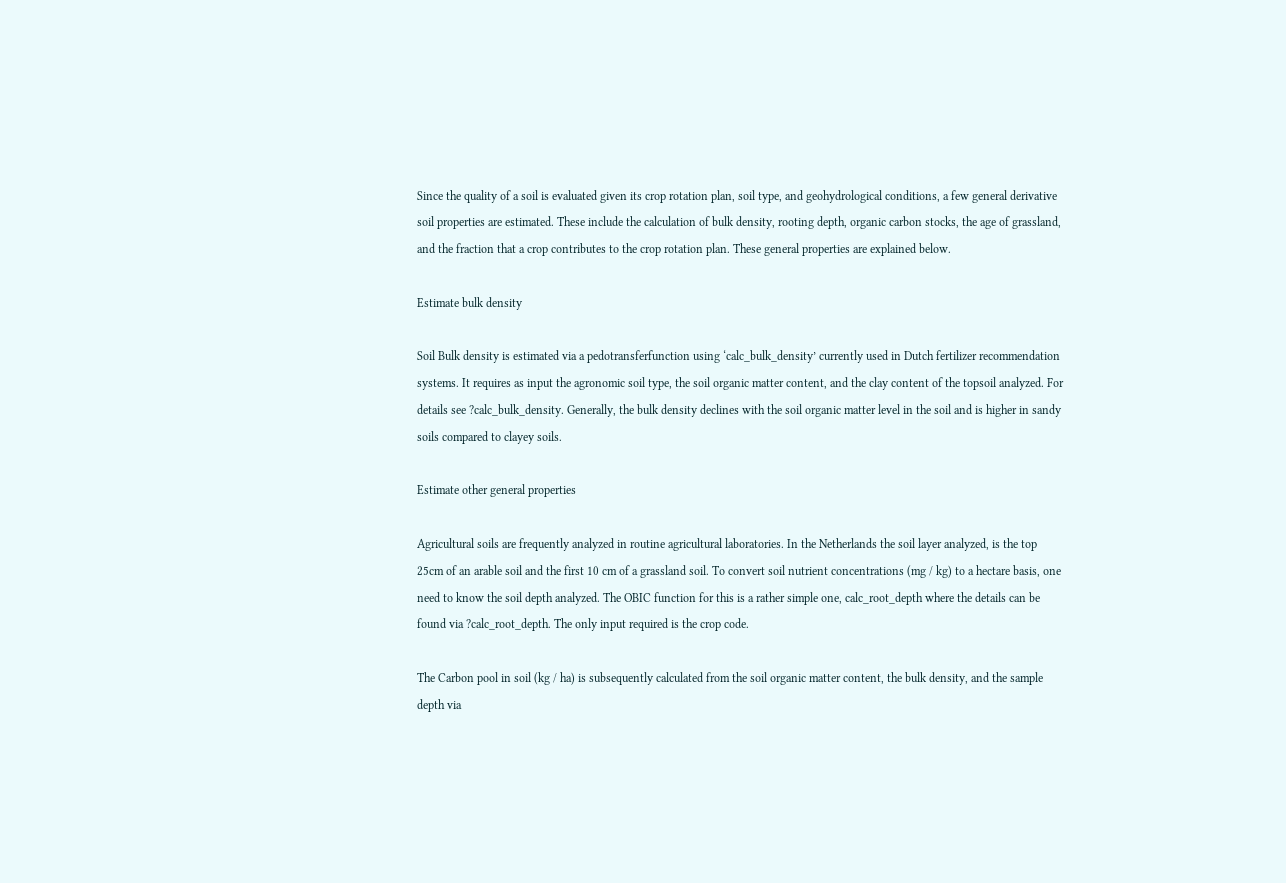Since the quality of a soil is evaluated given its crop rotation plan, soil type, and geohydrological conditions, a few general derivative soil properties are estimated. These include the calculation of bulk density, rooting depth, organic carbon stocks, the age of grassland, and the fraction that a crop contributes to the crop rotation plan. These general properties are explained below.

Estimate bulk density

Soil Bulk density is estimated via a pedotransferfunction using ‘calc_bulk_density’ currently used in Dutch fertilizer recommendation systems. It requires as input the agronomic soil type, the soil organic matter content, and the clay content of the topsoil analyzed. For details see ?calc_bulk_density. Generally, the bulk density declines with the soil organic matter level in the soil and is higher in sandy soils compared to clayey soils.

Estimate other general properties

Agricultural soils are frequently analyzed in routine agricultural laboratories. In the Netherlands the soil layer analyzed, is the top 25cm of an arable soil and the first 10 cm of a grassland soil. To convert soil nutrient concentrations (mg / kg) to a hectare basis, one need to know the soil depth analyzed. The OBIC function for this is a rather simple one, calc_root_depth where the details can be found via ?calc_root_depth. The only input required is the crop code.

The Carbon pool in soil (kg / ha) is subsequently calculated from the soil organic matter content, the bulk density, and the sample depth via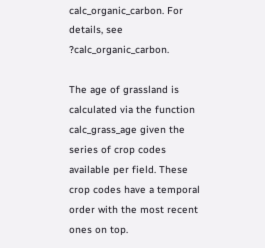calc_organic_carbon. For details, see ?calc_organic_carbon.

The age of grassland is calculated via the function calc_grass_age given the series of crop codes available per field. These crop codes have a temporal order with the most recent ones on top.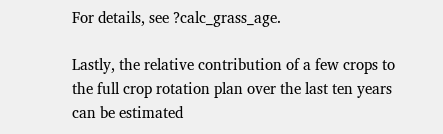For details, see ?calc_grass_age.

Lastly, the relative contribution of a few crops to the full crop rotation plan over the last ten years can be estimated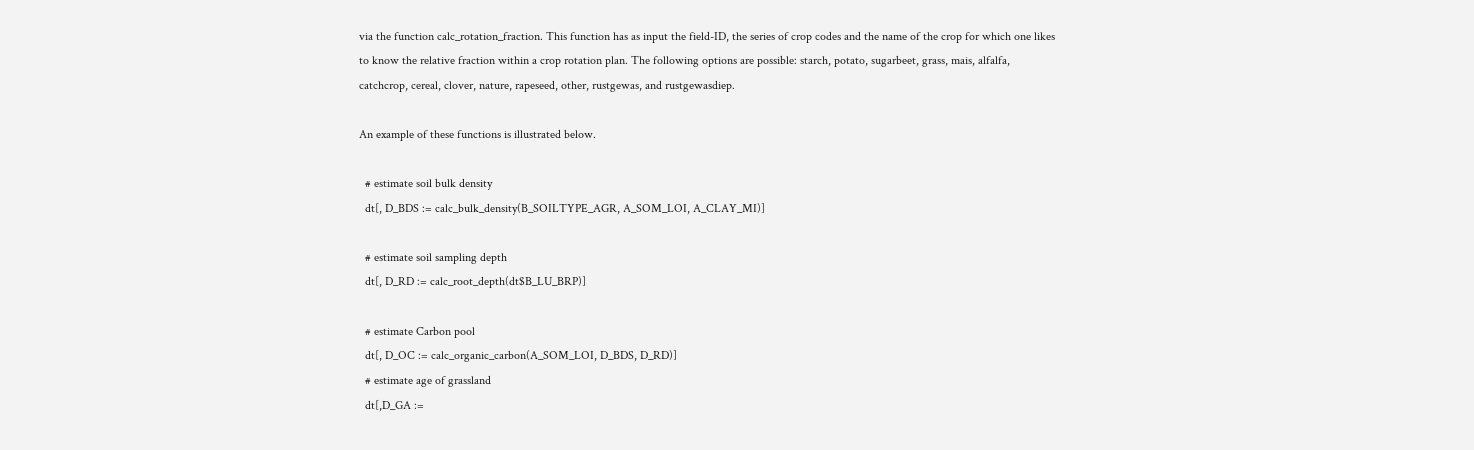via the function calc_rotation_fraction. This function has as input the field-ID, the series of crop codes and the name of the crop for which one likes to know the relative fraction within a crop rotation plan. The following options are possible: starch, potato, sugarbeet, grass, mais, alfalfa, catchcrop, cereal, clover, nature, rapeseed, other, rustgewas, and rustgewasdiep.

An example of these functions is illustrated below.

  # estimate soil bulk density
  dt[, D_BDS := calc_bulk_density(B_SOILTYPE_AGR, A_SOM_LOI, A_CLAY_MI)]

  # estimate soil sampling depth
  dt[, D_RD := calc_root_depth(dt$B_LU_BRP)]

  # estimate Carbon pool
  dt[, D_OC := calc_organic_carbon(A_SOM_LOI, D_BDS, D_RD)]
  # estimate age of grassland
  dt[,D_GA :=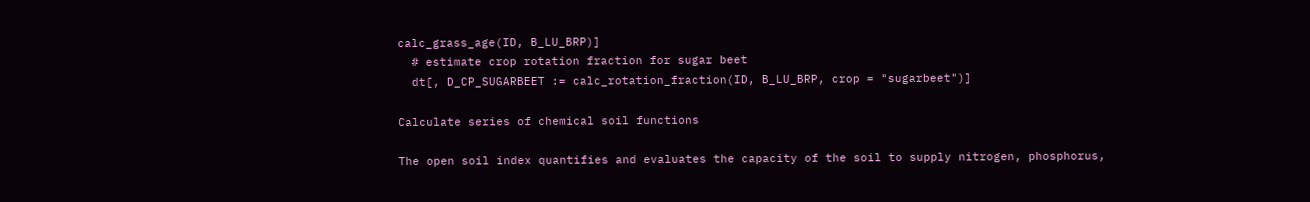calc_grass_age(ID, B_LU_BRP)]
  # estimate crop rotation fraction for sugar beet
  dt[, D_CP_SUGARBEET := calc_rotation_fraction(ID, B_LU_BRP, crop = "sugarbeet")]

Calculate series of chemical soil functions

The open soil index quantifies and evaluates the capacity of the soil to supply nitrogen, phosphorus,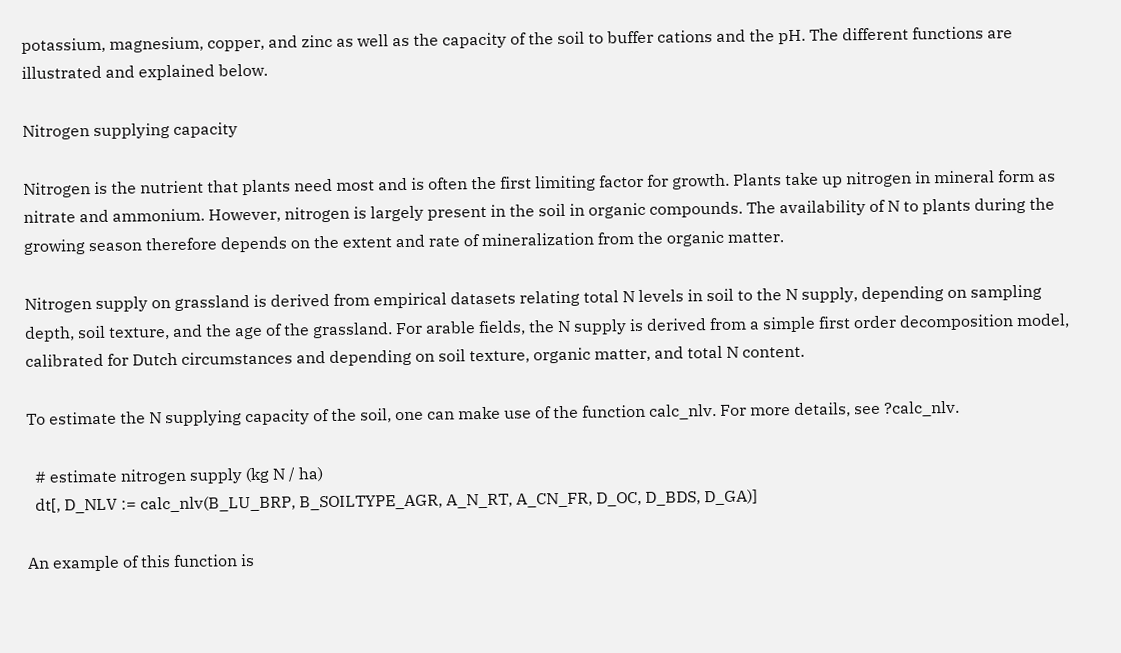potassium, magnesium, copper, and zinc as well as the capacity of the soil to buffer cations and the pH. The different functions are illustrated and explained below.

Nitrogen supplying capacity

Nitrogen is the nutrient that plants need most and is often the first limiting factor for growth. Plants take up nitrogen in mineral form as nitrate and ammonium. However, nitrogen is largely present in the soil in organic compounds. The availability of N to plants during the growing season therefore depends on the extent and rate of mineralization from the organic matter.

Nitrogen supply on grassland is derived from empirical datasets relating total N levels in soil to the N supply, depending on sampling depth, soil texture, and the age of the grassland. For arable fields, the N supply is derived from a simple first order decomposition model, calibrated for Dutch circumstances and depending on soil texture, organic matter, and total N content.

To estimate the N supplying capacity of the soil, one can make use of the function calc_nlv. For more details, see ?calc_nlv.

  # estimate nitrogen supply (kg N / ha)
  dt[, D_NLV := calc_nlv(B_LU_BRP, B_SOILTYPE_AGR, A_N_RT, A_CN_FR, D_OC, D_BDS, D_GA)]

An example of this function is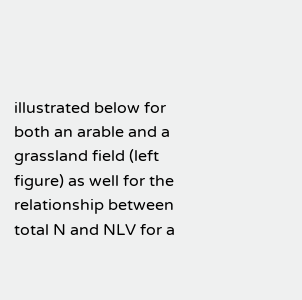illustrated below for both an arable and a grassland field (left figure) as well for the relationship between total N and NLV for a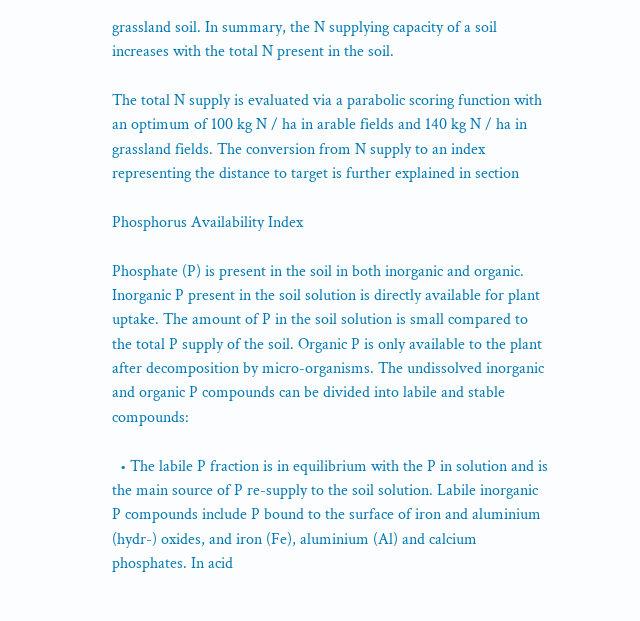grassland soil. In summary, the N supplying capacity of a soil increases with the total N present in the soil.

The total N supply is evaluated via a parabolic scoring function with an optimum of 100 kg N / ha in arable fields and 140 kg N / ha in grassland fields. The conversion from N supply to an index representing the distance to target is further explained in section

Phosphorus Availability Index

Phosphate (P) is present in the soil in both inorganic and organic. Inorganic P present in the soil solution is directly available for plant uptake. The amount of P in the soil solution is small compared to the total P supply of the soil. Organic P is only available to the plant after decomposition by micro-organisms. The undissolved inorganic and organic P compounds can be divided into labile and stable compounds:

  • The labile P fraction is in equilibrium with the P in solution and is the main source of P re-supply to the soil solution. Labile inorganic P compounds include P bound to the surface of iron and aluminium (hydr-) oxides, and iron (Fe), aluminium (Al) and calcium phosphates. In acid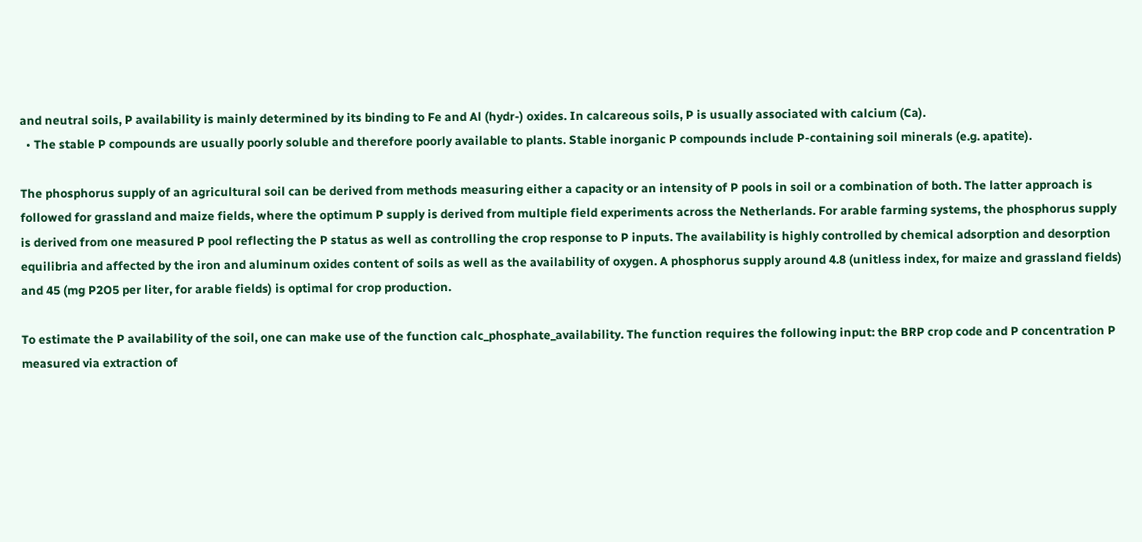and neutral soils, P availability is mainly determined by its binding to Fe and Al (hydr-) oxides. In calcareous soils, P is usually associated with calcium (Ca).
  • The stable P compounds are usually poorly soluble and therefore poorly available to plants. Stable inorganic P compounds include P-containing soil minerals (e.g. apatite).

The phosphorus supply of an agricultural soil can be derived from methods measuring either a capacity or an intensity of P pools in soil or a combination of both. The latter approach is followed for grassland and maize fields, where the optimum P supply is derived from multiple field experiments across the Netherlands. For arable farming systems, the phosphorus supply is derived from one measured P pool reflecting the P status as well as controlling the crop response to P inputs. The availability is highly controlled by chemical adsorption and desorption equilibria and affected by the iron and aluminum oxides content of soils as well as the availability of oxygen. A phosphorus supply around 4.8 (unitless index, for maize and grassland fields) and 45 (mg P2O5 per liter, for arable fields) is optimal for crop production.

To estimate the P availability of the soil, one can make use of the function calc_phosphate_availability. The function requires the following input: the BRP crop code and P concentration P measured via extraction of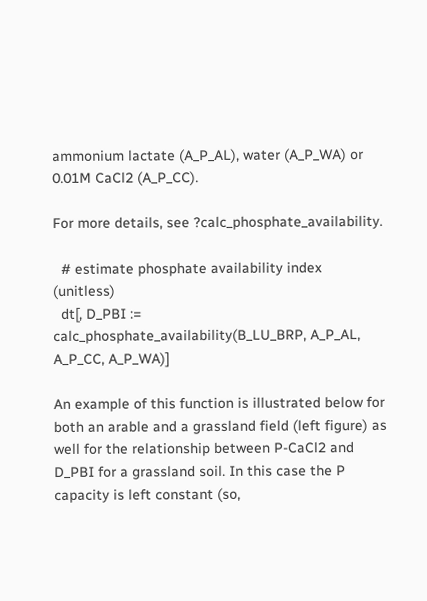ammonium lactate (A_P_AL), water (A_P_WA) or 0.01M CaCl2 (A_P_CC).

For more details, see ?calc_phosphate_availability.

  # estimate phosphate availability index (unitless)
  dt[, D_PBI := calc_phosphate_availability(B_LU_BRP, A_P_AL, A_P_CC, A_P_WA)]

An example of this function is illustrated below for both an arable and a grassland field (left figure) as well for the relationship between P-CaCl2 and D_PBI for a grassland soil. In this case the P capacity is left constant (so,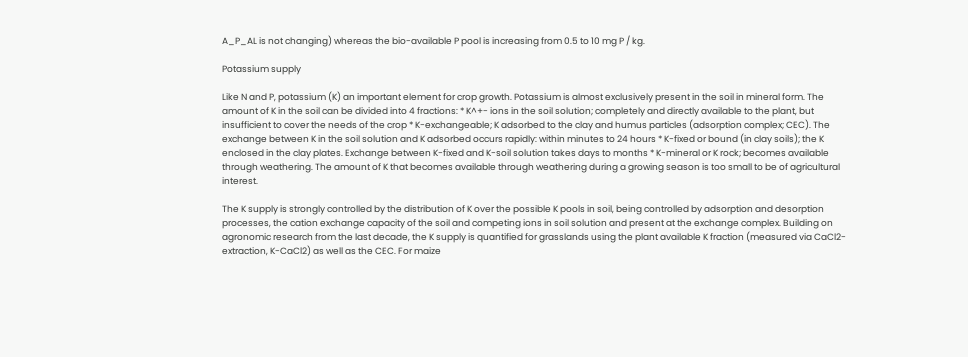A_P_AL is not changing) whereas the bio-available P pool is increasing from 0.5 to 10 mg P / kg.

Potassium supply

Like N and P, potassium (K) an important element for crop growth. Potassium is almost exclusively present in the soil in mineral form. The amount of K in the soil can be divided into 4 fractions: * K^+- ions in the soil solution; completely and directly available to the plant, but insufficient to cover the needs of the crop * K-exchangeable; K adsorbed to the clay and humus particles (adsorption complex; CEC). The exchange between K in the soil solution and K adsorbed occurs rapidly: within minutes to 24 hours * K-fixed or bound (in clay soils); the K enclosed in the clay plates. Exchange between K-fixed and K-soil solution takes days to months * K-mineral or K rock; becomes available through weathering. The amount of K that becomes available through weathering during a growing season is too small to be of agricultural interest.

The K supply is strongly controlled by the distribution of K over the possible K pools in soil, being controlled by adsorption and desorption processes, the cation exchange capacity of the soil and competing ions in soil solution and present at the exchange complex. Building on agronomic research from the last decade, the K supply is quantified for grasslands using the plant available K fraction (measured via CaCl2-extraction, K-CaCl2) as well as the CEC. For maize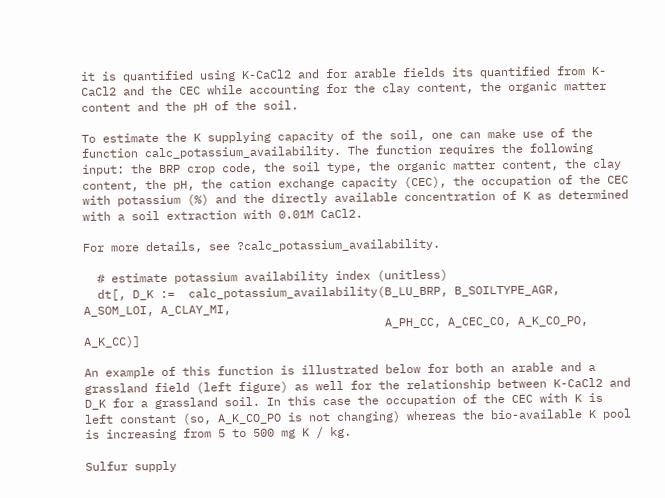it is quantified using K-CaCl2 and for arable fields its quantified from K-CaCl2 and the CEC while accounting for the clay content, the organic matter content and the pH of the soil.

To estimate the K supplying capacity of the soil, one can make use of the function calc_potassium_availability. The function requires the following input: the BRP crop code, the soil type, the organic matter content, the clay content, the pH, the cation exchange capacity (CEC), the occupation of the CEC with potassium (%) and the directly available concentration of K as determined with a soil extraction with 0.01M CaCl2.

For more details, see ?calc_potassium_availability.

  # estimate potassium availability index (unitless)
  dt[, D_K :=  calc_potassium_availability(B_LU_BRP, B_SOILTYPE_AGR, A_SOM_LOI, A_CLAY_MI,
                                           A_PH_CC, A_CEC_CO, A_K_CO_PO, A_K_CC)]

An example of this function is illustrated below for both an arable and a grassland field (left figure) as well for the relationship between K-CaCl2 and D_K for a grassland soil. In this case the occupation of the CEC with K is left constant (so, A_K_CO_PO is not changing) whereas the bio-available K pool is increasing from 5 to 500 mg K / kg.

Sulfur supply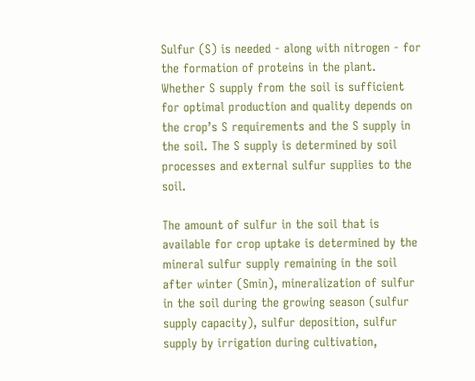Sulfur (S) is needed - along with nitrogen - for the formation of proteins in the plant. Whether S supply from the soil is sufficient for optimal production and quality depends on the crop’s S requirements and the S supply in the soil. The S supply is determined by soil processes and external sulfur supplies to the soil.

The amount of sulfur in the soil that is available for crop uptake is determined by the mineral sulfur supply remaining in the soil after winter (Smin), mineralization of sulfur in the soil during the growing season (sulfur supply capacity), sulfur deposition, sulfur supply by irrigation during cultivation,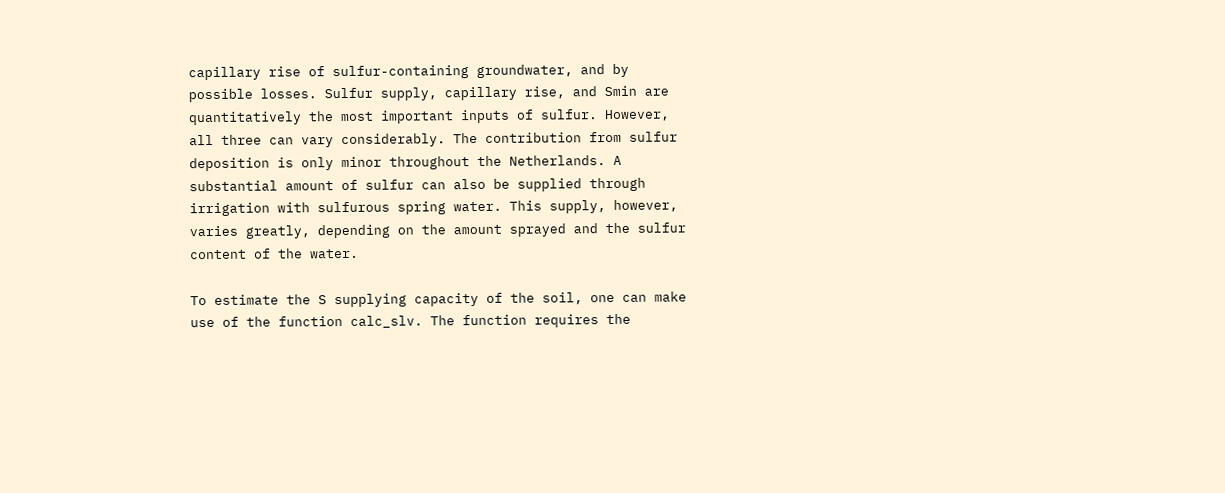capillary rise of sulfur-containing groundwater, and by possible losses. Sulfur supply, capillary rise, and Smin are quantitatively the most important inputs of sulfur. However, all three can vary considerably. The contribution from sulfur deposition is only minor throughout the Netherlands. A substantial amount of sulfur can also be supplied through irrigation with sulfurous spring water. This supply, however, varies greatly, depending on the amount sprayed and the sulfur content of the water.

To estimate the S supplying capacity of the soil, one can make use of the function calc_slv. The function requires the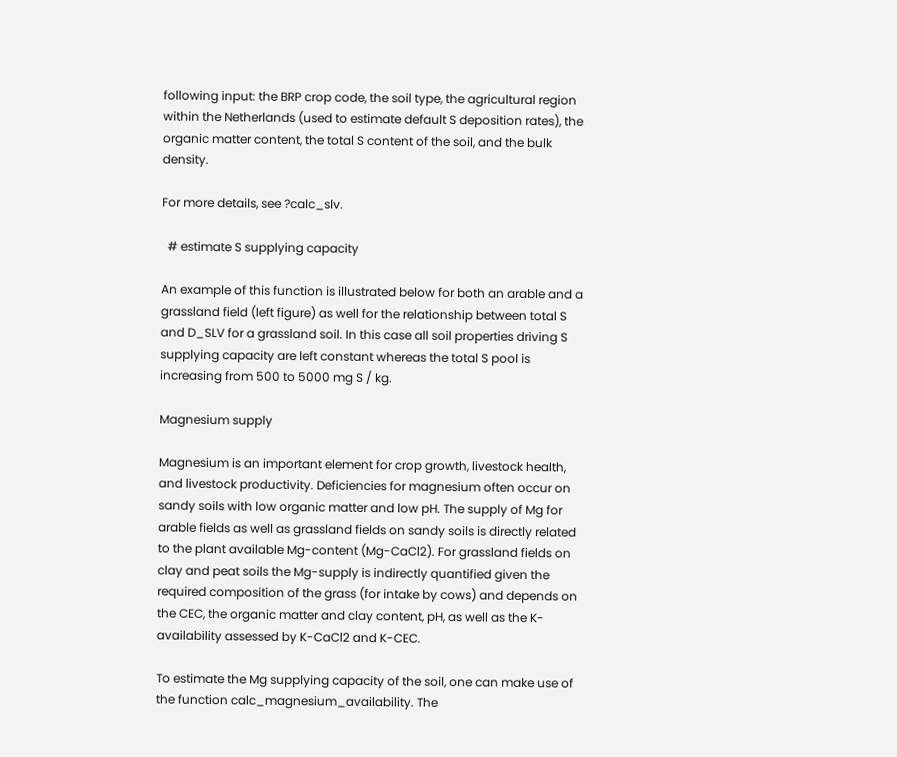following input: the BRP crop code, the soil type, the agricultural region within the Netherlands (used to estimate default S deposition rates), the organic matter content, the total S content of the soil, and the bulk density.

For more details, see ?calc_slv.

  # estimate S supplying capacity

An example of this function is illustrated below for both an arable and a grassland field (left figure) as well for the relationship between total S and D_SLV for a grassland soil. In this case all soil properties driving S supplying capacity are left constant whereas the total S pool is increasing from 500 to 5000 mg S / kg.

Magnesium supply

Magnesium is an important element for crop growth, livestock health, and livestock productivity. Deficiencies for magnesium often occur on sandy soils with low organic matter and low pH. The supply of Mg for arable fields as well as grassland fields on sandy soils is directly related to the plant available Mg-content (Mg-CaCl2). For grassland fields on clay and peat soils the Mg-supply is indirectly quantified given the required composition of the grass (for intake by cows) and depends on the CEC, the organic matter and clay content, pH, as well as the K-availability assessed by K-CaCl2 and K-CEC.

To estimate the Mg supplying capacity of the soil, one can make use of the function calc_magnesium_availability. The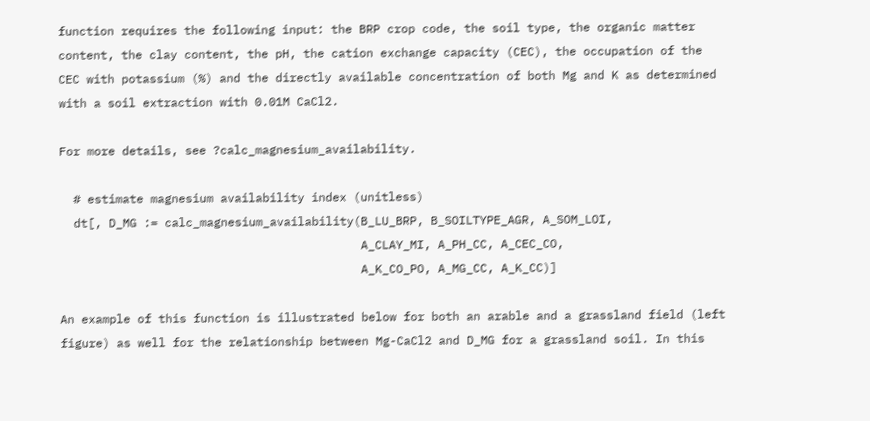function requires the following input: the BRP crop code, the soil type, the organic matter content, the clay content, the pH, the cation exchange capacity (CEC), the occupation of the CEC with potassium (%) and the directly available concentration of both Mg and K as determined with a soil extraction with 0.01M CaCl2.

For more details, see ?calc_magnesium_availability.

  # estimate magnesium availability index (unitless)
  dt[, D_MG := calc_magnesium_availability(B_LU_BRP, B_SOILTYPE_AGR, A_SOM_LOI,
                                           A_CLAY_MI, A_PH_CC, A_CEC_CO,
                                           A_K_CO_PO, A_MG_CC, A_K_CC)]

An example of this function is illustrated below for both an arable and a grassland field (left figure) as well for the relationship between Mg-CaCl2 and D_MG for a grassland soil. In this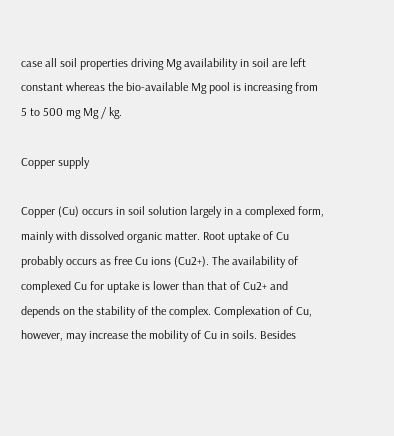case all soil properties driving Mg availability in soil are left constant whereas the bio-available Mg pool is increasing from 5 to 500 mg Mg / kg.

Copper supply

Copper (Cu) occurs in soil solution largely in a complexed form, mainly with dissolved organic matter. Root uptake of Cu probably occurs as free Cu ions (Cu2+). The availability of complexed Cu for uptake is lower than that of Cu2+ and depends on the stability of the complex. Complexation of Cu, however, may increase the mobility of Cu in soils. Besides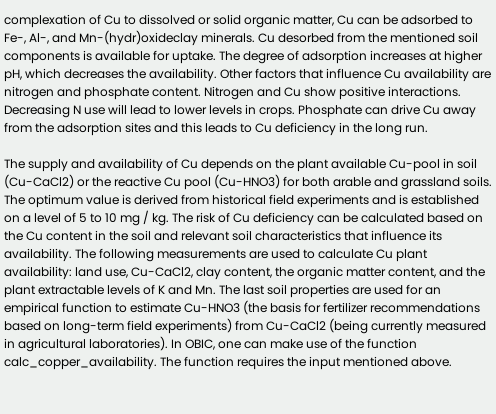complexation of Cu to dissolved or solid organic matter, Cu can be adsorbed to Fe-, Al-, and Mn-(hydr)oxideclay minerals. Cu desorbed from the mentioned soil components is available for uptake. The degree of adsorption increases at higher pH, which decreases the availability. Other factors that influence Cu availability are nitrogen and phosphate content. Nitrogen and Cu show positive interactions. Decreasing N use will lead to lower levels in crops. Phosphate can drive Cu away from the adsorption sites and this leads to Cu deficiency in the long run.

The supply and availability of Cu depends on the plant available Cu-pool in soil (Cu-CaCl2) or the reactive Cu pool (Cu-HNO3) for both arable and grassland soils. The optimum value is derived from historical field experiments and is established on a level of 5 to 10 mg / kg. The risk of Cu deficiency can be calculated based on the Cu content in the soil and relevant soil characteristics that influence its availability. The following measurements are used to calculate Cu plant availability: land use, Cu-CaCl2, clay content, the organic matter content, and the plant extractable levels of K and Mn. The last soil properties are used for an empirical function to estimate Cu-HNO3 (the basis for fertilizer recommendations based on long-term field experiments) from Cu-CaCl2 (being currently measured in agricultural laboratories). In OBIC, one can make use of the function calc_copper_availability. The function requires the input mentioned above.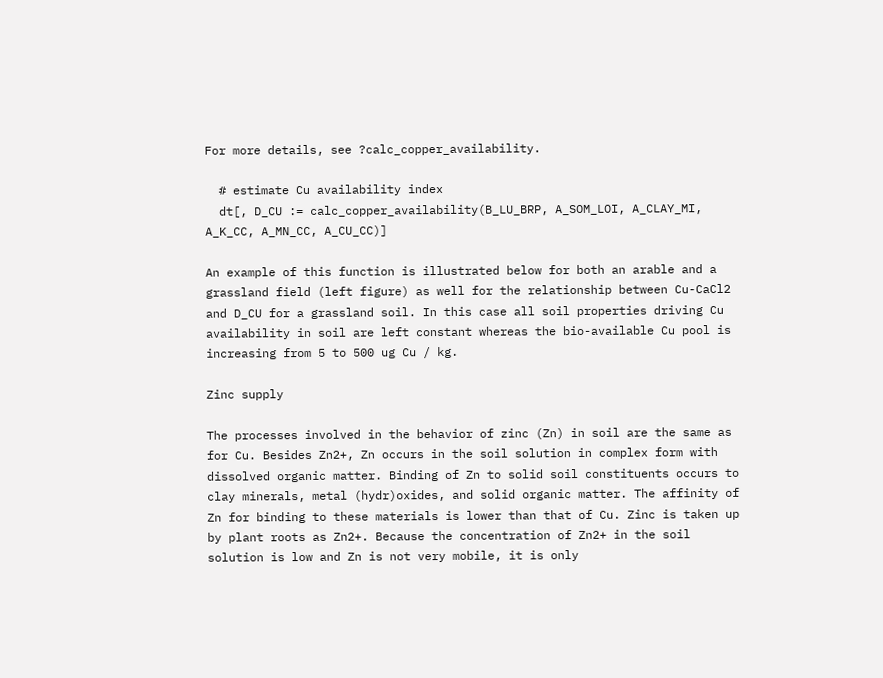For more details, see ?calc_copper_availability.

  # estimate Cu availability index
  dt[, D_CU := calc_copper_availability(B_LU_BRP, A_SOM_LOI, A_CLAY_MI, A_K_CC, A_MN_CC, A_CU_CC)]

An example of this function is illustrated below for both an arable and a grassland field (left figure) as well for the relationship between Cu-CaCl2 and D_CU for a grassland soil. In this case all soil properties driving Cu availability in soil are left constant whereas the bio-available Cu pool is increasing from 5 to 500 ug Cu / kg.

Zinc supply

The processes involved in the behavior of zinc (Zn) in soil are the same as for Cu. Besides Zn2+, Zn occurs in the soil solution in complex form with dissolved organic matter. Binding of Zn to solid soil constituents occurs to clay minerals, metal (hydr)oxides, and solid organic matter. The affinity of Zn for binding to these materials is lower than that of Cu. Zinc is taken up by plant roots as Zn2+. Because the concentration of Zn2+ in the soil solution is low and Zn is not very mobile, it is only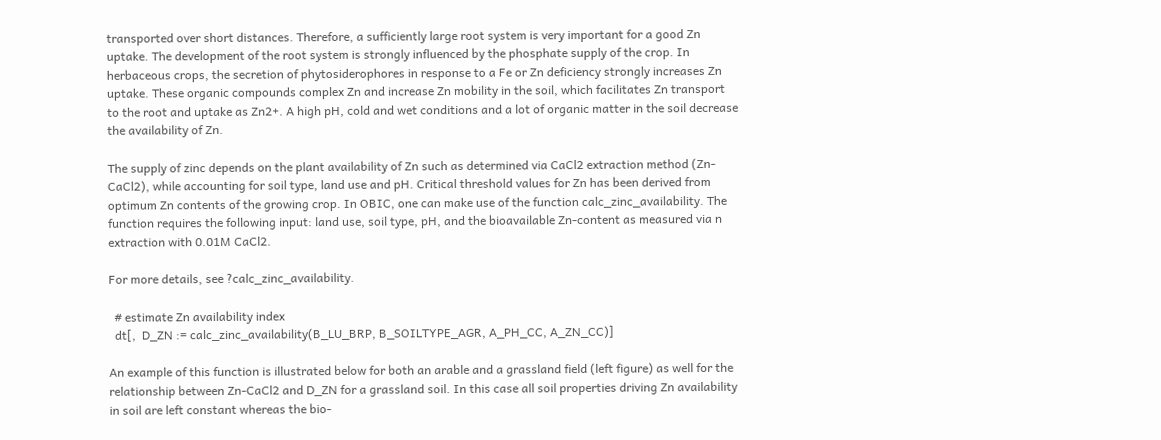transported over short distances. Therefore, a sufficiently large root system is very important for a good Zn uptake. The development of the root system is strongly influenced by the phosphate supply of the crop. In herbaceous crops, the secretion of phytosiderophores in response to a Fe or Zn deficiency strongly increases Zn uptake. These organic compounds complex Zn and increase Zn mobility in the soil, which facilitates Zn transport to the root and uptake as Zn2+. A high pH, cold and wet conditions and a lot of organic matter in the soil decrease the availability of Zn.

The supply of zinc depends on the plant availability of Zn such as determined via CaCl2 extraction method (Zn-CaCl2), while accounting for soil type, land use and pH. Critical threshold values for Zn has been derived from optimum Zn contents of the growing crop. In OBIC, one can make use of the function calc_zinc_availability. The function requires the following input: land use, soil type, pH, and the bioavailable Zn-content as measured via n extraction with 0.01M CaCl2.

For more details, see ?calc_zinc_availability.

  # estimate Zn availability index
  dt[,  D_ZN := calc_zinc_availability(B_LU_BRP, B_SOILTYPE_AGR, A_PH_CC, A_ZN_CC)]

An example of this function is illustrated below for both an arable and a grassland field (left figure) as well for the relationship between Zn-CaCl2 and D_ZN for a grassland soil. In this case all soil properties driving Zn availability in soil are left constant whereas the bio-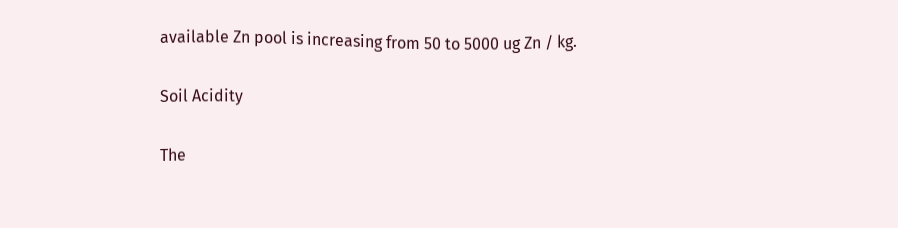available Zn pool is increasing from 50 to 5000 ug Zn / kg.

Soil Acidity

The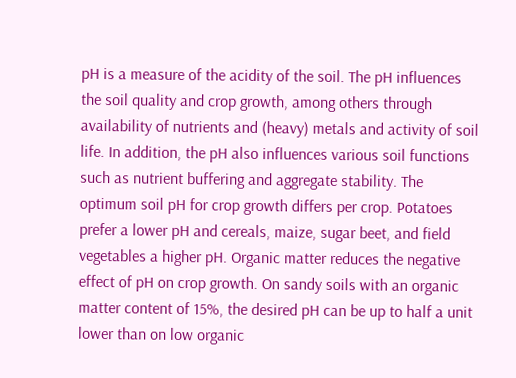pH is a measure of the acidity of the soil. The pH influences the soil quality and crop growth, among others through availability of nutrients and (heavy) metals and activity of soil life. In addition, the pH also influences various soil functions such as nutrient buffering and aggregate stability. The optimum soil pH for crop growth differs per crop. Potatoes prefer a lower pH and cereals, maize, sugar beet, and field vegetables a higher pH. Organic matter reduces the negative effect of pH on crop growth. On sandy soils with an organic matter content of 15%, the desired pH can be up to half a unit lower than on low organic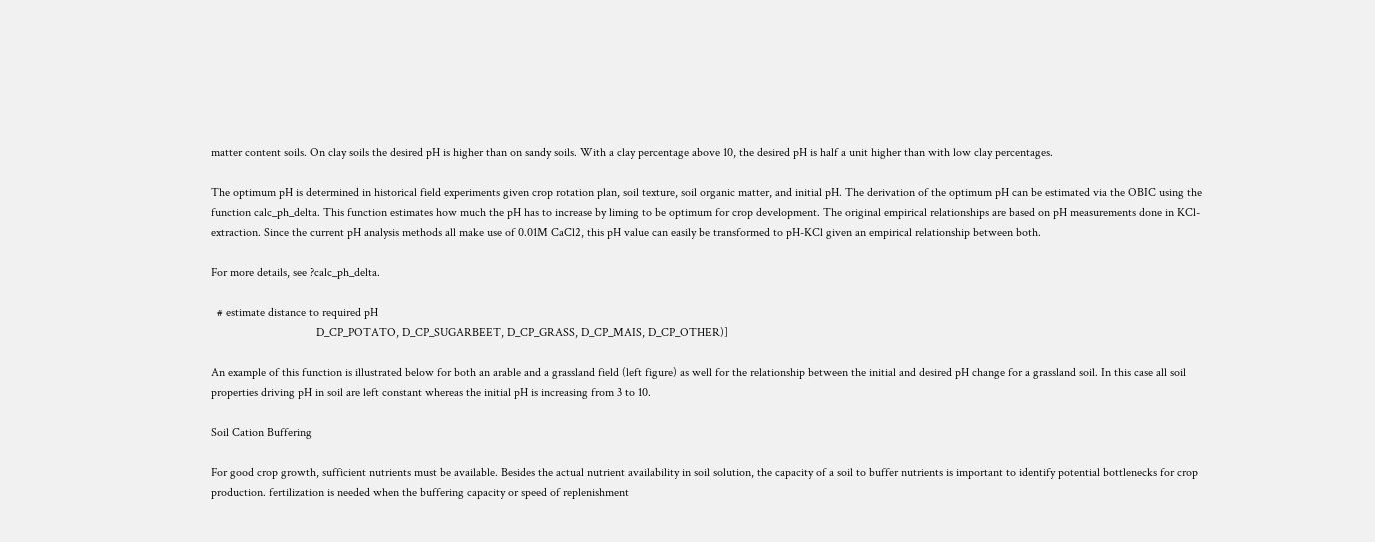matter content soils. On clay soils the desired pH is higher than on sandy soils. With a clay percentage above 10, the desired pH is half a unit higher than with low clay percentages.

The optimum pH is determined in historical field experiments given crop rotation plan, soil texture, soil organic matter, and initial pH. The derivation of the optimum pH can be estimated via the OBIC using the function calc_ph_delta. This function estimates how much the pH has to increase by liming to be optimum for crop development. The original empirical relationships are based on pH measurements done in KCl-extraction. Since the current pH analysis methods all make use of 0.01M CaCl2, this pH value can easily be transformed to pH-KCl given an empirical relationship between both.

For more details, see ?calc_ph_delta.

  # estimate distance to required pH
                                   D_CP_POTATO, D_CP_SUGARBEET, D_CP_GRASS, D_CP_MAIS, D_CP_OTHER)]

An example of this function is illustrated below for both an arable and a grassland field (left figure) as well for the relationship between the initial and desired pH change for a grassland soil. In this case all soil properties driving pH in soil are left constant whereas the initial pH is increasing from 3 to 10.

Soil Cation Buffering

For good crop growth, sufficient nutrients must be available. Besides the actual nutrient availability in soil solution, the capacity of a soil to buffer nutrients is important to identify potential bottlenecks for crop production. fertilization is needed when the buffering capacity or speed of replenishment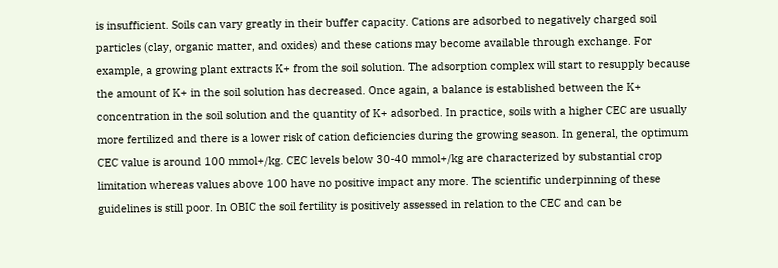is insufficient. Soils can vary greatly in their buffer capacity. Cations are adsorbed to negatively charged soil particles (clay, organic matter, and oxides) and these cations may become available through exchange. For example, a growing plant extracts K+ from the soil solution. The adsorption complex will start to resupply because the amount of K+ in the soil solution has decreased. Once again, a balance is established between the K+ concentration in the soil solution and the quantity of K+ adsorbed. In practice, soils with a higher CEC are usually more fertilized and there is a lower risk of cation deficiencies during the growing season. In general, the optimum CEC value is around 100 mmol+/kg. CEC levels below 30-40 mmol+/kg are characterized by substantial crop limitation whereas values above 100 have no positive impact any more. The scientific underpinning of these guidelines is still poor. In OBIC the soil fertility is positively assessed in relation to the CEC and can be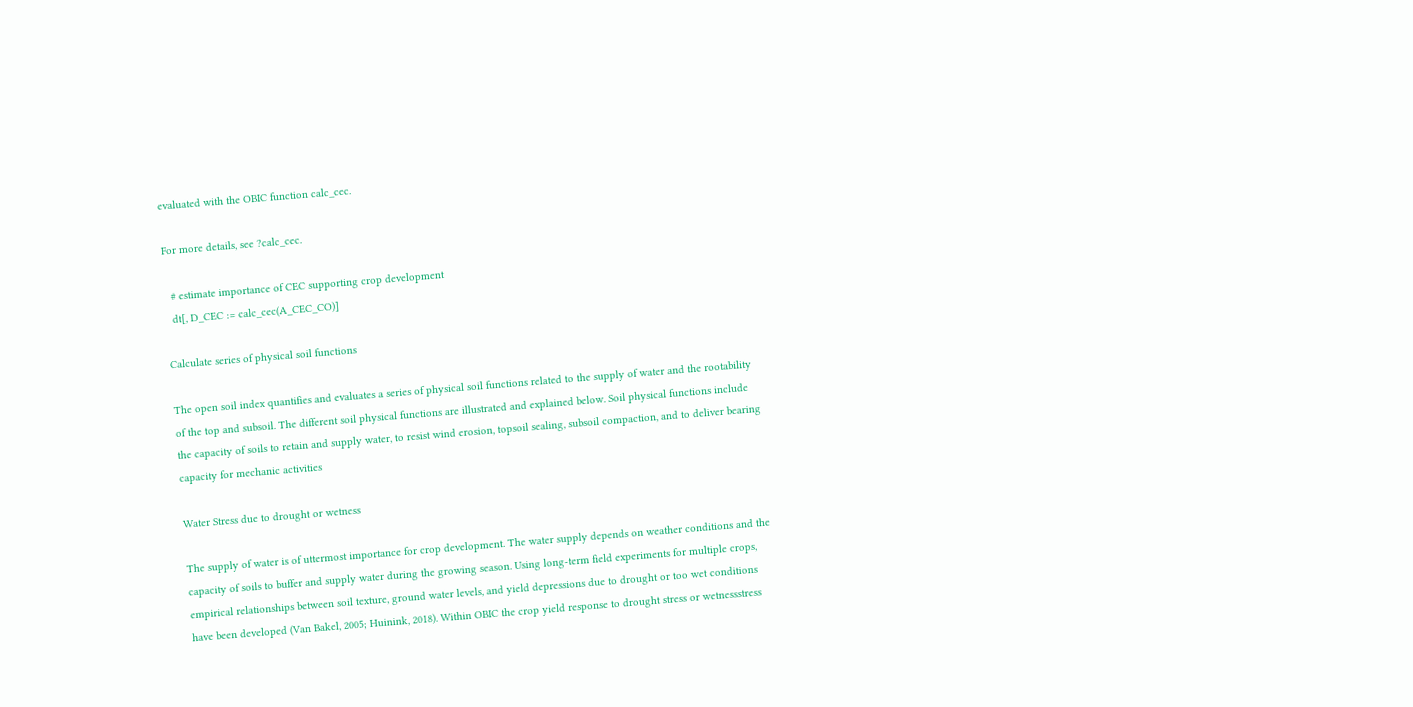evaluated with the OBIC function calc_cec.

For more details, see ?calc_cec.

  # estimate importance of CEC supporting crop development
  dt[, D_CEC := calc_cec(A_CEC_CO)]

Calculate series of physical soil functions

The open soil index quantifies and evaluates a series of physical soil functions related to the supply of water and the rootability of the top and subsoil. The different soil physical functions are illustrated and explained below. Soil physical functions include the capacity of soils to retain and supply water, to resist wind erosion, topsoil sealing, subsoil compaction, and to deliver bearing capacity for mechanic activities

Water Stress due to drought or wetness

The supply of water is of uttermost importance for crop development. The water supply depends on weather conditions and the capacity of soils to buffer and supply water during the growing season. Using long-term field experiments for multiple crops, empirical relationships between soil texture, ground water levels, and yield depressions due to drought or too wet conditions have been developed (Van Bakel, 2005; Huinink, 2018). Within OBIC the crop yield response to drought stress or wetnessstress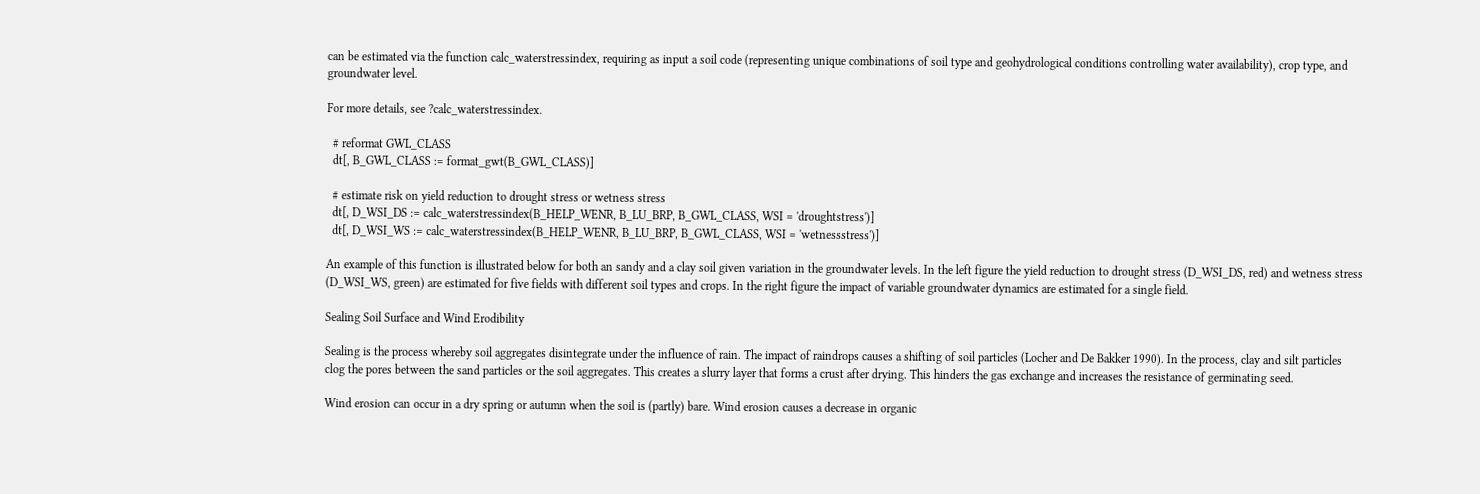can be estimated via the function calc_waterstressindex, requiring as input a soil code (representing unique combinations of soil type and geohydrological conditions controlling water availability), crop type, and groundwater level.

For more details, see ?calc_waterstressindex.

  # reformat GWL_CLASS
  dt[, B_GWL_CLASS := format_gwt(B_GWL_CLASS)]

  # estimate risk on yield reduction to drought stress or wetness stress
  dt[, D_WSI_DS := calc_waterstressindex(B_HELP_WENR, B_LU_BRP, B_GWL_CLASS, WSI = 'droughtstress')]
  dt[, D_WSI_WS := calc_waterstressindex(B_HELP_WENR, B_LU_BRP, B_GWL_CLASS, WSI = 'wetnessstress')]

An example of this function is illustrated below for both an sandy and a clay soil given variation in the groundwater levels. In the left figure the yield reduction to drought stress (D_WSI_DS, red) and wetness stress (D_WSI_WS, green) are estimated for five fields with different soil types and crops. In the right figure the impact of variable groundwater dynamics are estimated for a single field.

Sealing Soil Surface and Wind Erodibility

Sealing is the process whereby soil aggregates disintegrate under the influence of rain. The impact of raindrops causes a shifting of soil particles (Locher and De Bakker 1990). In the process, clay and silt particles clog the pores between the sand particles or the soil aggregates. This creates a slurry layer that forms a crust after drying. This hinders the gas exchange and increases the resistance of germinating seed.

Wind erosion can occur in a dry spring or autumn when the soil is (partly) bare. Wind erosion causes a decrease in organic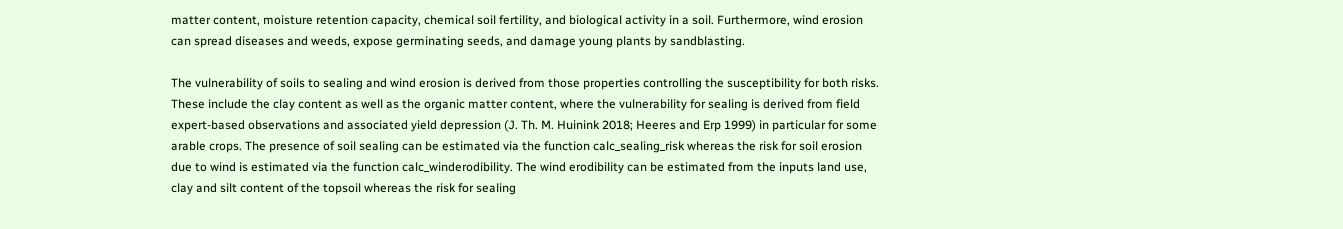matter content, moisture retention capacity, chemical soil fertility, and biological activity in a soil. Furthermore, wind erosion can spread diseases and weeds, expose germinating seeds, and damage young plants by sandblasting.

The vulnerability of soils to sealing and wind erosion is derived from those properties controlling the susceptibility for both risks. These include the clay content as well as the organic matter content, where the vulnerability for sealing is derived from field expert-based observations and associated yield depression (J. Th. M. Huinink 2018; Heeres and Erp 1999) in particular for some arable crops. The presence of soil sealing can be estimated via the function calc_sealing_risk whereas the risk for soil erosion due to wind is estimated via the function calc_winderodibility. The wind erodibility can be estimated from the inputs land use, clay and silt content of the topsoil whereas the risk for sealing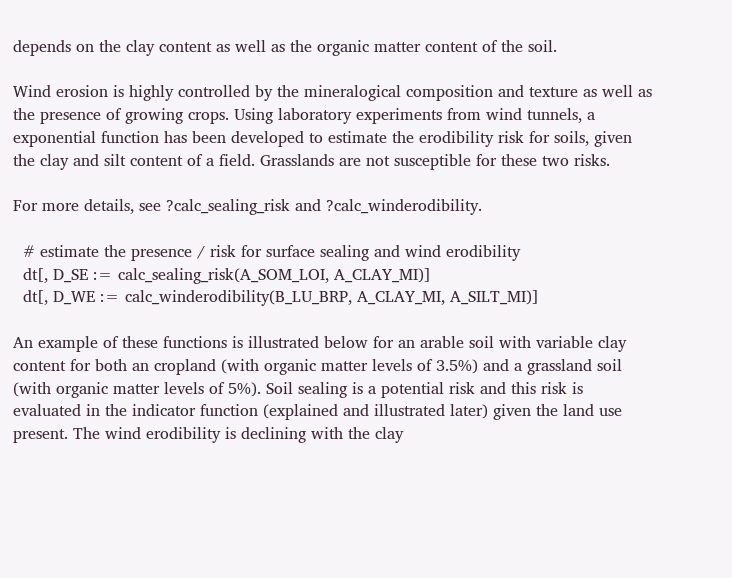depends on the clay content as well as the organic matter content of the soil.

Wind erosion is highly controlled by the mineralogical composition and texture as well as the presence of growing crops. Using laboratory experiments from wind tunnels, a exponential function has been developed to estimate the erodibility risk for soils, given the clay and silt content of a field. Grasslands are not susceptible for these two risks.

For more details, see ?calc_sealing_risk and ?calc_winderodibility.

  # estimate the presence / risk for surface sealing and wind erodibility
  dt[, D_SE := calc_sealing_risk(A_SOM_LOI, A_CLAY_MI)]
  dt[, D_WE := calc_winderodibility(B_LU_BRP, A_CLAY_MI, A_SILT_MI)]

An example of these functions is illustrated below for an arable soil with variable clay content for both an cropland (with organic matter levels of 3.5%) and a grassland soil (with organic matter levels of 5%). Soil sealing is a potential risk and this risk is evaluated in the indicator function (explained and illustrated later) given the land use present. The wind erodibility is declining with the clay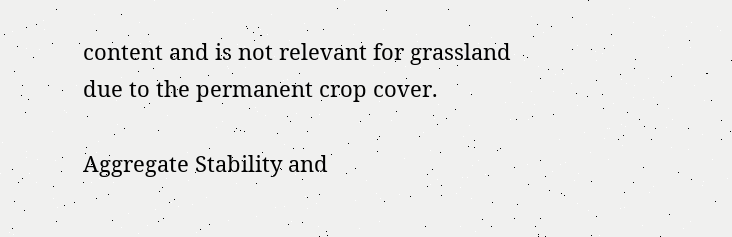content and is not relevant for grassland due to the permanent crop cover.

Aggregate Stability and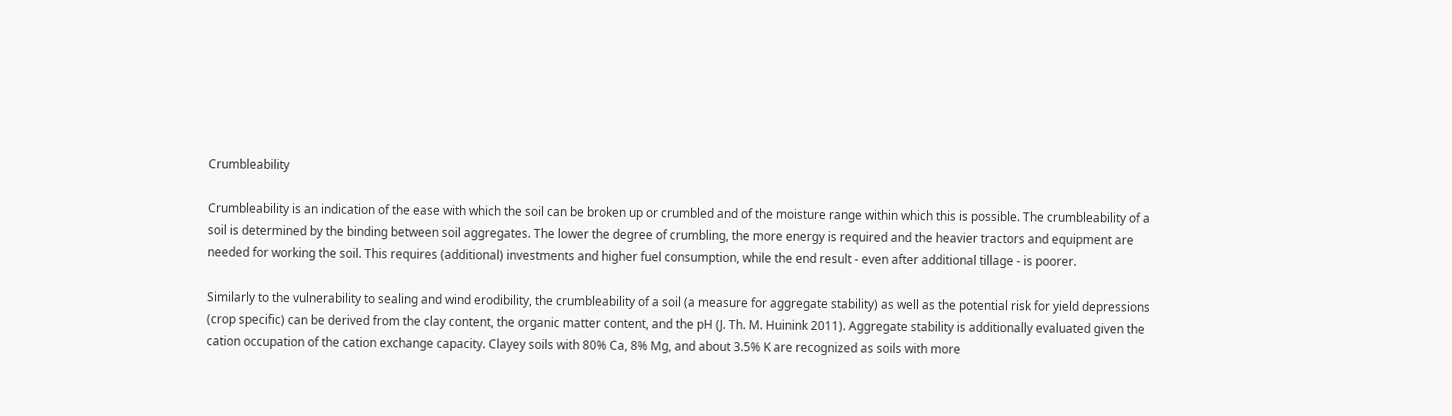Crumbleability

Crumbleability is an indication of the ease with which the soil can be broken up or crumbled and of the moisture range within which this is possible. The crumbleability of a soil is determined by the binding between soil aggregates. The lower the degree of crumbling, the more energy is required and the heavier tractors and equipment are needed for working the soil. This requires (additional) investments and higher fuel consumption, while the end result - even after additional tillage - is poorer.

Similarly to the vulnerability to sealing and wind erodibility, the crumbleability of a soil (a measure for aggregate stability) as well as the potential risk for yield depressions (crop specific) can be derived from the clay content, the organic matter content, and the pH (J. Th. M. Huinink 2011). Aggregate stability is additionally evaluated given the cation occupation of the cation exchange capacity. Clayey soils with 80% Ca, 8% Mg, and about 3.5% K are recognized as soils with more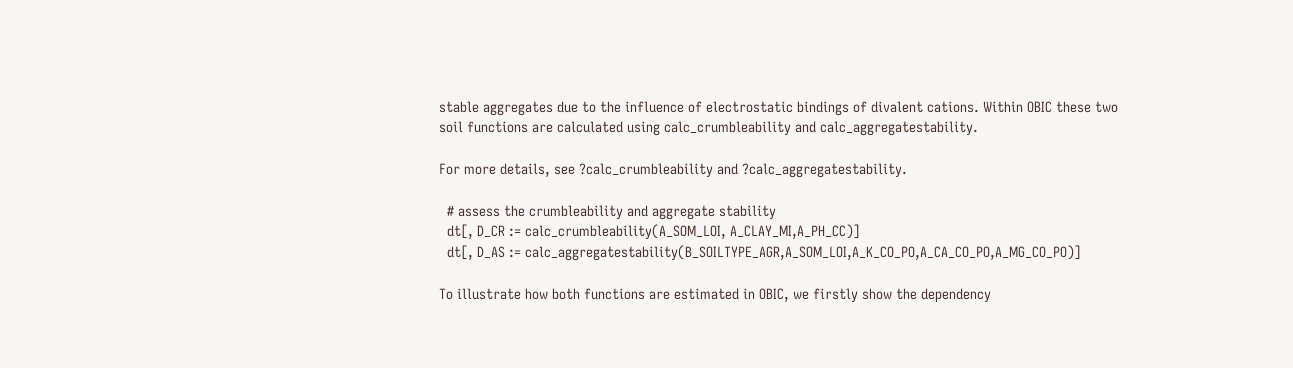stable aggregates due to the influence of electrostatic bindings of divalent cations. Within OBIC these two soil functions are calculated using calc_crumbleability and calc_aggregatestability.

For more details, see ?calc_crumbleability and ?calc_aggregatestability.

  # assess the crumbleability and aggregate stability
  dt[, D_CR := calc_crumbleability(A_SOM_LOI, A_CLAY_MI,A_PH_CC)]
  dt[, D_AS := calc_aggregatestability(B_SOILTYPE_AGR,A_SOM_LOI,A_K_CO_PO,A_CA_CO_PO,A_MG_CO_PO)]

To illustrate how both functions are estimated in OBIC, we firstly show the dependency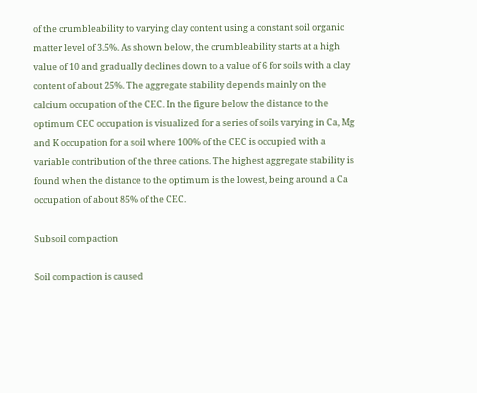of the crumbleability to varying clay content using a constant soil organic matter level of 3.5%. As shown below, the crumbleability starts at a high value of 10 and gradually declines down to a value of 6 for soils with a clay content of about 25%. The aggregate stability depends mainly on the calcium occupation of the CEC. In the figure below the distance to the optimum CEC occupation is visualized for a series of soils varying in Ca, Mg and K occupation for a soil where 100% of the CEC is occupied with a variable contribution of the three cations. The highest aggregate stability is found when the distance to the optimum is the lowest, being around a Ca occupation of about 85% of the CEC.

Subsoil compaction

Soil compaction is caused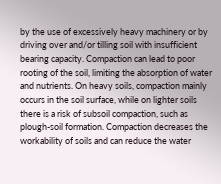by the use of excessively heavy machinery or by driving over and/or tilling soil with insufficient bearing capacity. Compaction can lead to poor rooting of the soil, limiting the absorption of water and nutrients. On heavy soils, compaction mainly occurs in the soil surface, while on lighter soils there is a risk of subsoil compaction, such as plough-soil formation. Compaction decreases the workability of soils and can reduce the water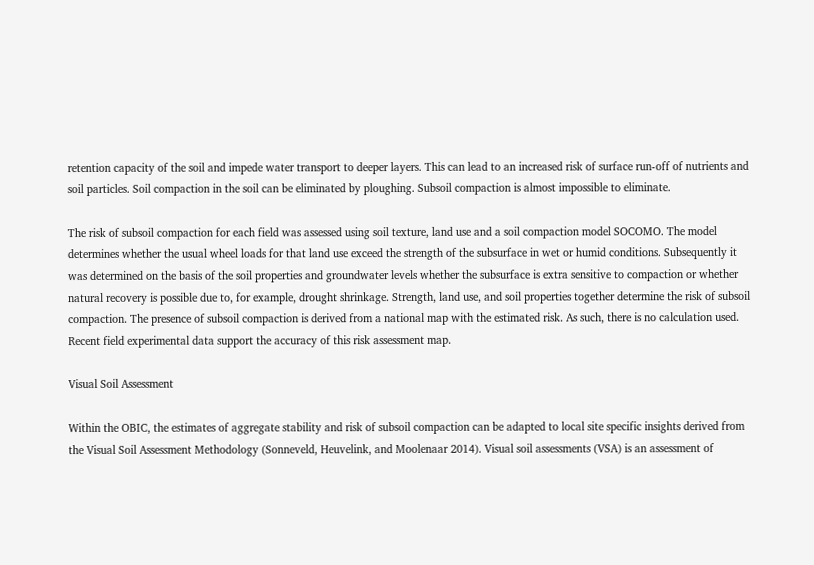retention capacity of the soil and impede water transport to deeper layers. This can lead to an increased risk of surface run-off of nutrients and soil particles. Soil compaction in the soil can be eliminated by ploughing. Subsoil compaction is almost impossible to eliminate.

The risk of subsoil compaction for each field was assessed using soil texture, land use and a soil compaction model SOCOMO. The model determines whether the usual wheel loads for that land use exceed the strength of the subsurface in wet or humid conditions. Subsequently it was determined on the basis of the soil properties and groundwater levels whether the subsurface is extra sensitive to compaction or whether natural recovery is possible due to, for example, drought shrinkage. Strength, land use, and soil properties together determine the risk of subsoil compaction. The presence of subsoil compaction is derived from a national map with the estimated risk. As such, there is no calculation used. Recent field experimental data support the accuracy of this risk assessment map.

Visual Soil Assessment

Within the OBIC, the estimates of aggregate stability and risk of subsoil compaction can be adapted to local site specific insights derived from the Visual Soil Assessment Methodology (Sonneveld, Heuvelink, and Moolenaar 2014). Visual soil assessments (VSA) is an assessment of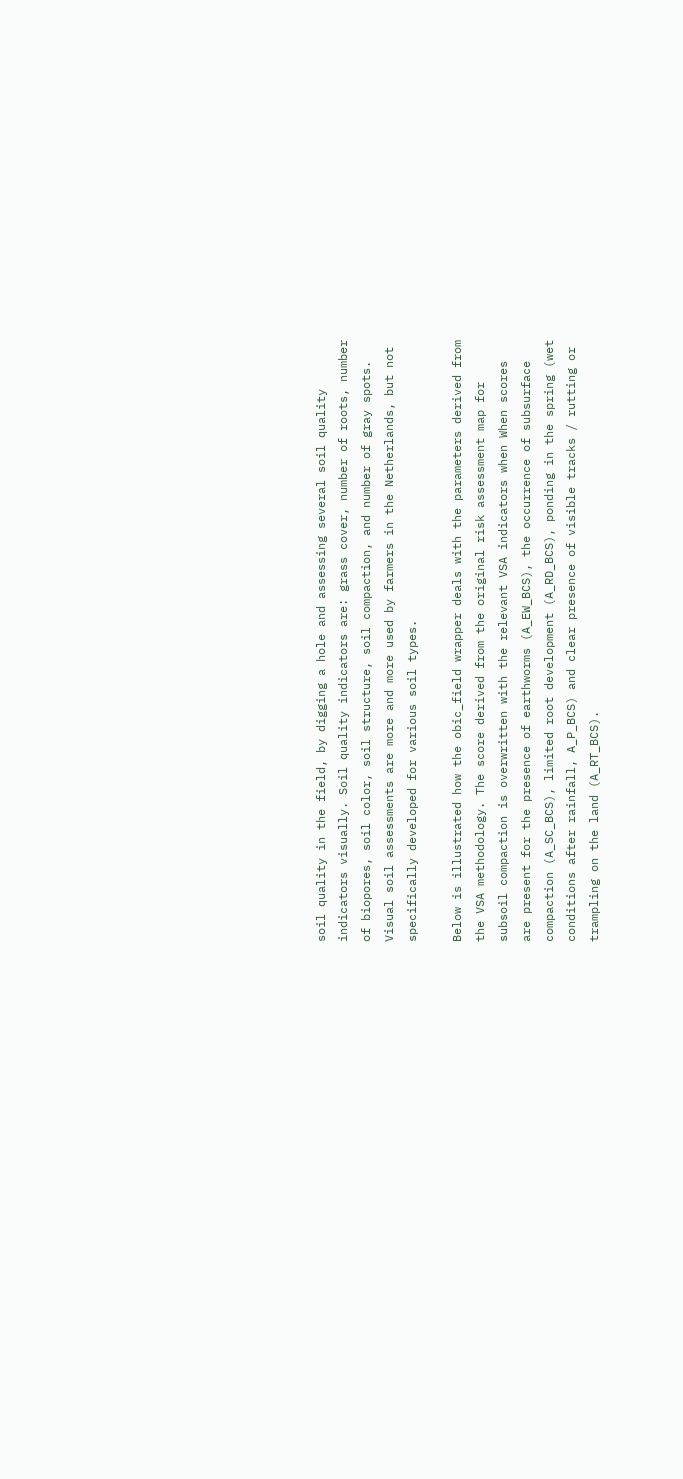soil quality in the field, by digging a hole and assessing several soil quality indicators visually. Soil quality indicators are: grass cover, number of roots, number of biopores, soil color, soil structure, soil compaction, and number of gray spots. Visual soil assessments are more and more used by farmers in the Netherlands, but not specifically developed for various soil types.

Below is illustrated how the obic_field wrapper deals with the parameters derived from the VSA methodology. The score derived from the original risk assessment map for subsoil compaction is overwritten with the relevant VSA indicators when When scores are present for the presence of earthworms (A_EW_BCS), the occurrence of subsurface compaction (A_SC_BCS), limited root development (A_RD_BCS), ponding in the spring (wet conditions after rainfall, A_P_BCS) and clear presence of visible tracks / rutting or trampling on the land (A_RT_BCS).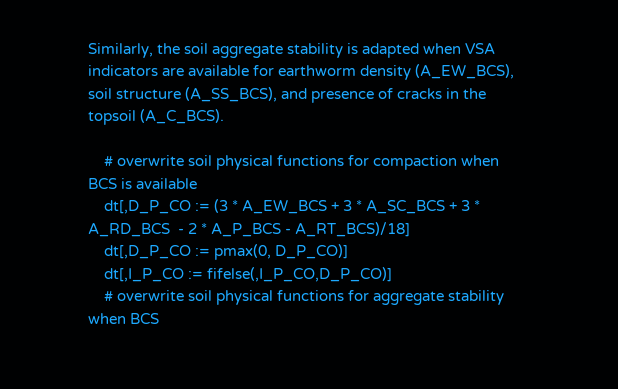Similarly, the soil aggregate stability is adapted when VSA indicators are available for earthworm density (A_EW_BCS), soil structure (A_SS_BCS), and presence of cracks in the topsoil (A_C_BCS).

    # overwrite soil physical functions for compaction when BCS is available
    dt[,D_P_CO := (3 * A_EW_BCS + 3 * A_SC_BCS + 3 * A_RD_BCS  - 2 * A_P_BCS - A_RT_BCS)/18]
    dt[,D_P_CO := pmax(0, D_P_CO)]
    dt[,I_P_CO := fifelse(,I_P_CO,D_P_CO)]
    # overwrite soil physical functions for aggregate stability when BCS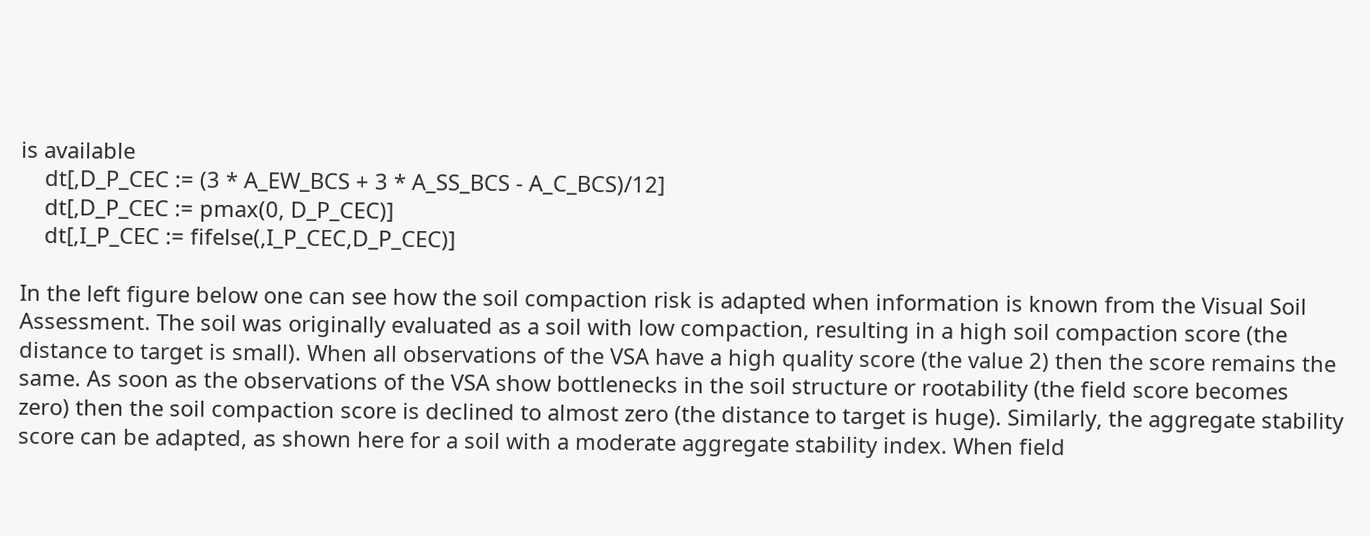is available
    dt[,D_P_CEC := (3 * A_EW_BCS + 3 * A_SS_BCS - A_C_BCS)/12]
    dt[,D_P_CEC := pmax(0, D_P_CEC)]
    dt[,I_P_CEC := fifelse(,I_P_CEC,D_P_CEC)]

In the left figure below one can see how the soil compaction risk is adapted when information is known from the Visual Soil Assessment. The soil was originally evaluated as a soil with low compaction, resulting in a high soil compaction score (the distance to target is small). When all observations of the VSA have a high quality score (the value 2) then the score remains the same. As soon as the observations of the VSA show bottlenecks in the soil structure or rootability (the field score becomes zero) then the soil compaction score is declined to almost zero (the distance to target is huge). Similarly, the aggregate stability score can be adapted, as shown here for a soil with a moderate aggregate stability index. When field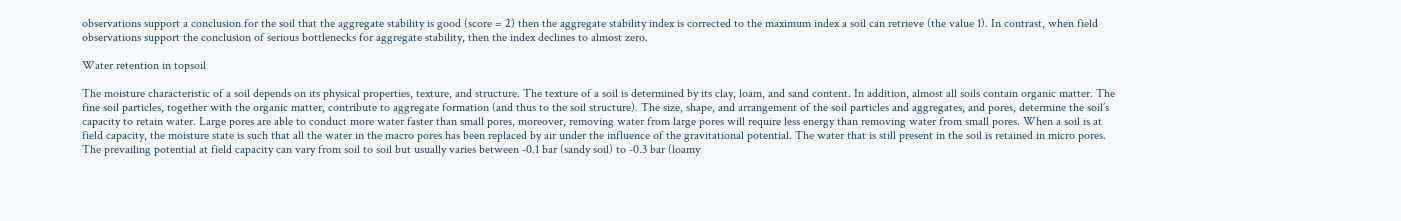observations support a conclusion for the soil that the aggregate stability is good (score = 2) then the aggregate stability index is corrected to the maximum index a soil can retrieve (the value 1). In contrast, when field observations support the conclusion of serious bottlenecks for aggregate stability, then the index declines to almost zero.

Water retention in topsoil

The moisture characteristic of a soil depends on its physical properties, texture, and structure. The texture of a soil is determined by its clay, loam, and sand content. In addition, almost all soils contain organic matter. The fine soil particles, together with the organic matter, contribute to aggregate formation (and thus to the soil structure). The size, shape, and arrangement of the soil particles and aggregates, and pores, determine the soil’s capacity to retain water. Large pores are able to conduct more water faster than small pores, moreover, removing water from large pores will require less energy than removing water from small pores. When a soil is at field capacity, the moisture state is such that all the water in the macro pores has been replaced by air under the influence of the gravitational potential. The water that is still present in the soil is retained in micro pores. The prevailing potential at field capacity can vary from soil to soil but usually varies between -0.1 bar (sandy soil) to -0.3 bar (loamy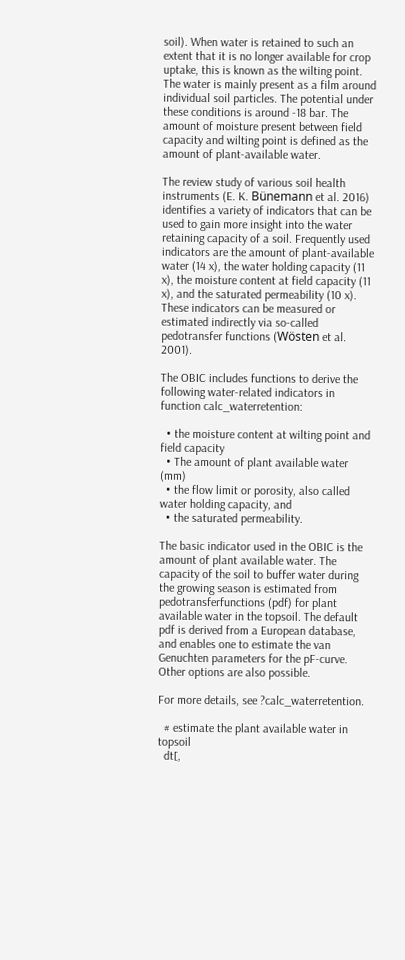soil). When water is retained to such an extent that it is no longer available for crop uptake, this is known as the wilting point. The water is mainly present as a film around individual soil particles. The potential under these conditions is around -18 bar. The amount of moisture present between field capacity and wilting point is defined as the amount of plant-available water.

The review study of various soil health instruments (E. K. Bünemann et al. 2016) identifies a variety of indicators that can be used to gain more insight into the water retaining capacity of a soil. Frequently used indicators are the amount of plant-available water (14 x), the water holding capacity (11 x), the moisture content at field capacity (11 x), and the saturated permeability (10 x). These indicators can be measured or estimated indirectly via so-called pedotransfer functions (Wösten et al. 2001).

The OBIC includes functions to derive the following water-related indicators in function calc_waterretention:

  • the moisture content at wilting point and field capacity
  • The amount of plant available water (mm)
  • the flow limit or porosity, also called water holding capacity, and
  • the saturated permeability.

The basic indicator used in the OBIC is the amount of plant available water. The capacity of the soil to buffer water during the growing season is estimated from pedotransferfunctions (pdf) for plant available water in the topsoil. The default pdf is derived from a European database, and enables one to estimate the van Genuchten parameters for the pF-curve. Other options are also possible.

For more details, see ?calc_waterretention.

  # estimate the plant available water in topsoil
  dt[,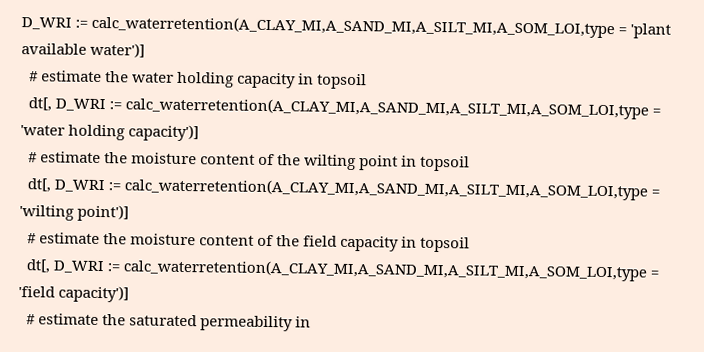D_WRI := calc_waterretention(A_CLAY_MI,A_SAND_MI,A_SILT_MI,A_SOM_LOI,type = 'plant available water')]
  # estimate the water holding capacity in topsoil
  dt[, D_WRI := calc_waterretention(A_CLAY_MI,A_SAND_MI,A_SILT_MI,A_SOM_LOI,type = 'water holding capacity')]
  # estimate the moisture content of the wilting point in topsoil
  dt[, D_WRI := calc_waterretention(A_CLAY_MI,A_SAND_MI,A_SILT_MI,A_SOM_LOI,type = 'wilting point')]
  # estimate the moisture content of the field capacity in topsoil
  dt[, D_WRI := calc_waterretention(A_CLAY_MI,A_SAND_MI,A_SILT_MI,A_SOM_LOI,type = 'field capacity')]
  # estimate the saturated permeability in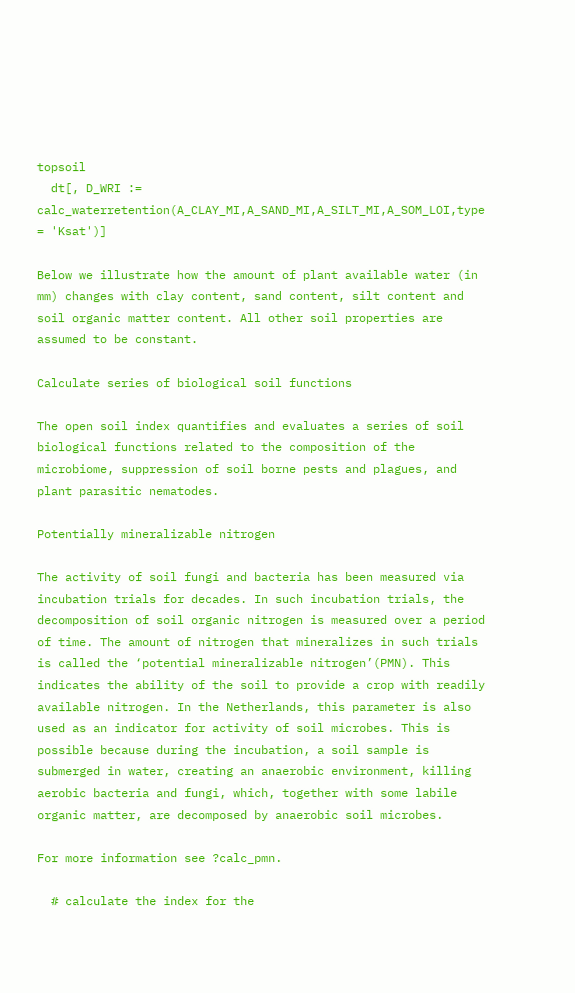topsoil
  dt[, D_WRI := calc_waterretention(A_CLAY_MI,A_SAND_MI,A_SILT_MI,A_SOM_LOI,type = 'Ksat')]

Below we illustrate how the amount of plant available water (in mm) changes with clay content, sand content, silt content and soil organic matter content. All other soil properties are assumed to be constant.

Calculate series of biological soil functions

The open soil index quantifies and evaluates a series of soil biological functions related to the composition of the microbiome, suppression of soil borne pests and plagues, and plant parasitic nematodes.

Potentially mineralizable nitrogen

The activity of soil fungi and bacteria has been measured via incubation trials for decades. In such incubation trials, the decomposition of soil organic nitrogen is measured over a period of time. The amount of nitrogen that mineralizes in such trials is called the ‘potential mineralizable nitrogen’(PMN). This indicates the ability of the soil to provide a crop with readily available nitrogen. In the Netherlands, this parameter is also used as an indicator for activity of soil microbes. This is possible because during the incubation, a soil sample is submerged in water, creating an anaerobic environment, killing aerobic bacteria and fungi, which, together with some labile organic matter, are decomposed by anaerobic soil microbes.

For more information see ?calc_pmn.

  # calculate the index for the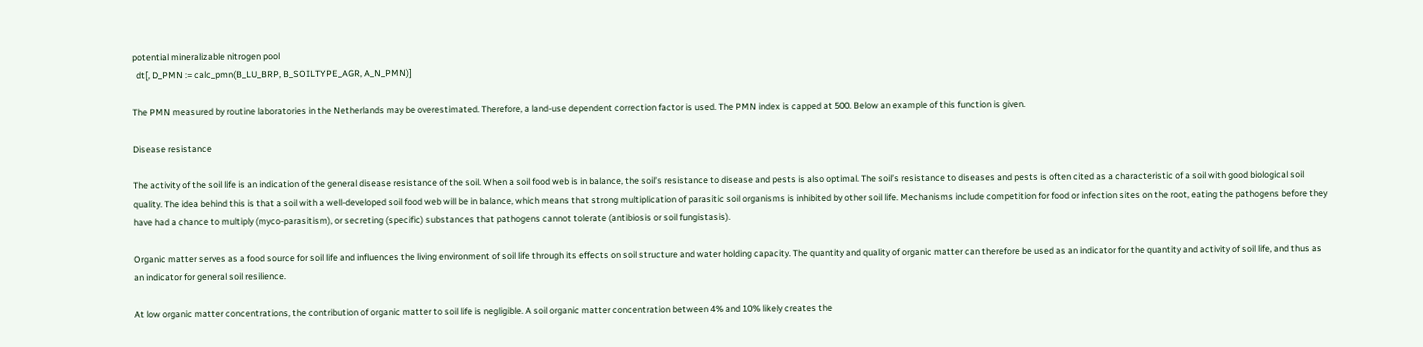potential mineralizable nitrogen pool
  dt[, D_PMN := calc_pmn(B_LU_BRP, B_SOILTYPE_AGR, A_N_PMN)]

The PMN measured by routine laboratories in the Netherlands may be overestimated. Therefore, a land-use dependent correction factor is used. The PMN index is capped at 500. Below an example of this function is given.

Disease resistance

The activity of the soil life is an indication of the general disease resistance of the soil. When a soil food web is in balance, the soil’s resistance to disease and pests is also optimal. The soil’s resistance to diseases and pests is often cited as a characteristic of a soil with good biological soil quality. The idea behind this is that a soil with a well-developed soil food web will be in balance, which means that strong multiplication of parasitic soil organisms is inhibited by other soil life. Mechanisms include competition for food or infection sites on the root, eating the pathogens before they have had a chance to multiply (myco-parasitism), or secreting (specific) substances that pathogens cannot tolerate (antibiosis or soil fungistasis).

Organic matter serves as a food source for soil life and influences the living environment of soil life through its effects on soil structure and water holding capacity. The quantity and quality of organic matter can therefore be used as an indicator for the quantity and activity of soil life, and thus as an indicator for general soil resilience.

At low organic matter concentrations, the contribution of organic matter to soil life is negligible. A soil organic matter concentration between 4% and 10% likely creates the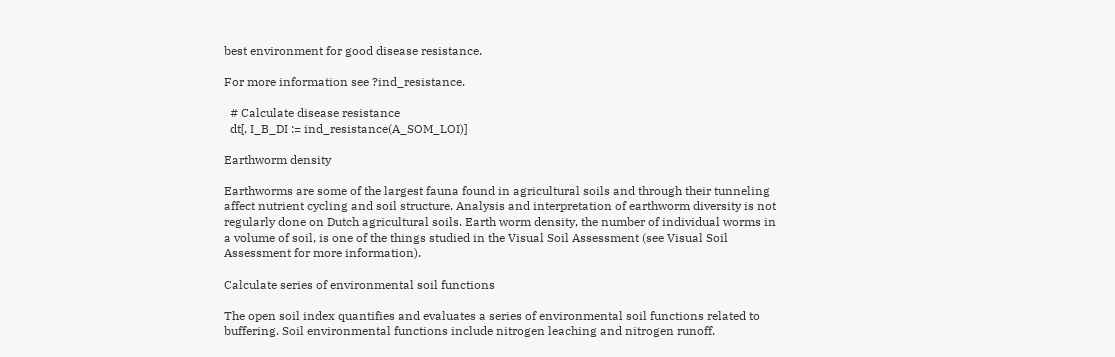best environment for good disease resistance.

For more information see ?ind_resistance.

  # Calculate disease resistance
  dt[, I_B_DI := ind_resistance(A_SOM_LOI)]

Earthworm density

Earthworms are some of the largest fauna found in agricultural soils and through their tunneling affect nutrient cycling and soil structure. Analysis and interpretation of earthworm diversity is not regularly done on Dutch agricultural soils. Earth worm density, the number of individual worms in a volume of soil, is one of the things studied in the Visual Soil Assessment (see Visual Soil Assessment for more information).

Calculate series of environmental soil functions

The open soil index quantifies and evaluates a series of environmental soil functions related to buffering. Soil environmental functions include nitrogen leaching and nitrogen runoff.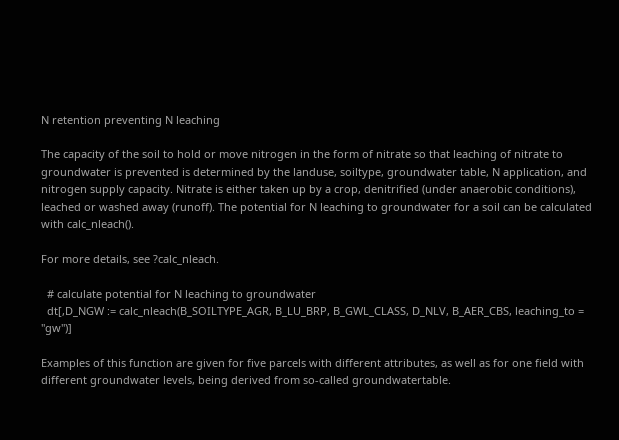N retention preventing N leaching

The capacity of the soil to hold or move nitrogen in the form of nitrate so that leaching of nitrate to groundwater is prevented is determined by the landuse, soiltype, groundwater table, N application, and nitrogen supply capacity. Nitrate is either taken up by a crop, denitrified (under anaerobic conditions), leached or washed away (runoff). The potential for N leaching to groundwater for a soil can be calculated with calc_nleach().

For more details, see ?calc_nleach.

  # calculate potential for N leaching to groundwater
  dt[,D_NGW := calc_nleach(B_SOILTYPE_AGR, B_LU_BRP, B_GWL_CLASS, D_NLV, B_AER_CBS, leaching_to = "gw")]

Examples of this function are given for five parcels with different attributes, as well as for one field with different groundwater levels, being derived from so-called groundwatertable.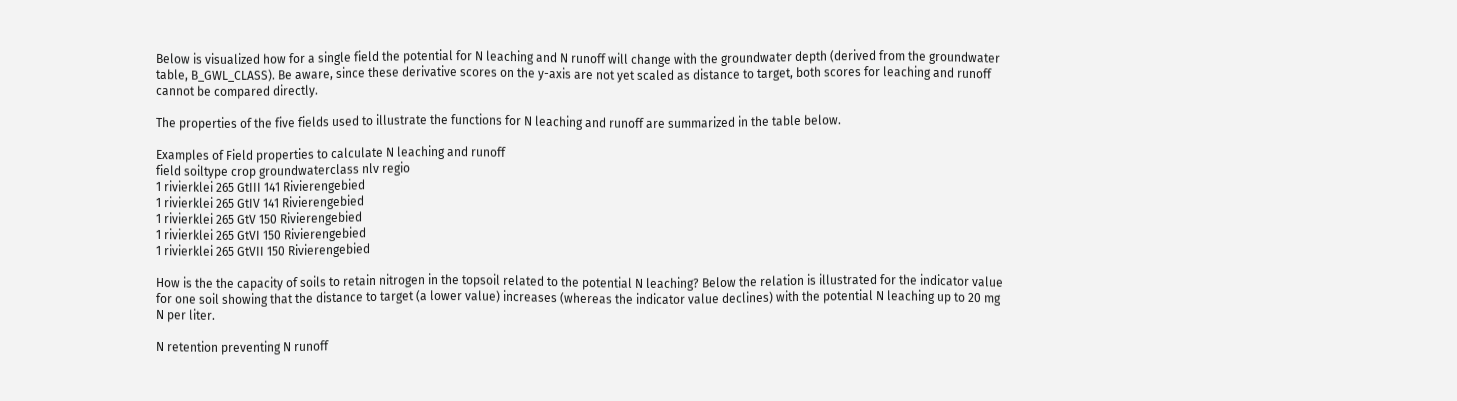Below is visualized how for a single field the potential for N leaching and N runoff will change with the groundwater depth (derived from the groundwater table, B_GWL_CLASS). Be aware, since these derivative scores on the y-axis are not yet scaled as distance to target, both scores for leaching and runoff cannot be compared directly.

The properties of the five fields used to illustrate the functions for N leaching and runoff are summarized in the table below.

Examples of Field properties to calculate N leaching and runoff
field soiltype crop groundwaterclass nlv regio
1 rivierklei 265 GtIII 141 Rivierengebied
1 rivierklei 265 GtIV 141 Rivierengebied
1 rivierklei 265 GtV 150 Rivierengebied
1 rivierklei 265 GtVI 150 Rivierengebied
1 rivierklei 265 GtVII 150 Rivierengebied

How is the the capacity of soils to retain nitrogen in the topsoil related to the potential N leaching? Below the relation is illustrated for the indicator value for one soil showing that the distance to target (a lower value) increases (whereas the indicator value declines) with the potential N leaching up to 20 mg N per liter.

N retention preventing N runoff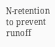N-retention to prevent runoff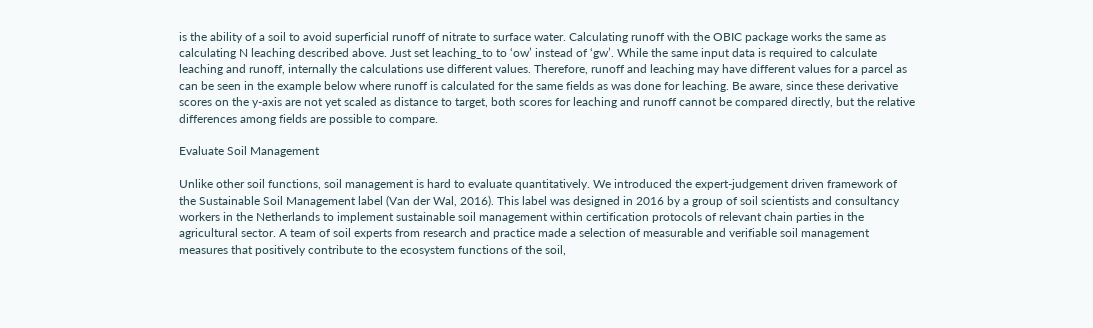is the ability of a soil to avoid superficial runoff of nitrate to surface water. Calculating runoff with the OBIC package works the same as calculating N leaching described above. Just set leaching_to to ‘ow’ instead of ‘gw’. While the same input data is required to calculate leaching and runoff, internally the calculations use different values. Therefore, runoff and leaching may have different values for a parcel as can be seen in the example below where runoff is calculated for the same fields as was done for leaching. Be aware, since these derivative scores on the y-axis are not yet scaled as distance to target, both scores for leaching and runoff cannot be compared directly, but the relative differences among fields are possible to compare.

Evaluate Soil Management

Unlike other soil functions, soil management is hard to evaluate quantitatively. We introduced the expert-judgement driven framework of the Sustainable Soil Management label (Van der Wal, 2016). This label was designed in 2016 by a group of soil scientists and consultancy workers in the Netherlands to implement sustainable soil management within certification protocols of relevant chain parties in the agricultural sector. A team of soil experts from research and practice made a selection of measurable and verifiable soil management measures that positively contribute to the ecosystem functions of the soil,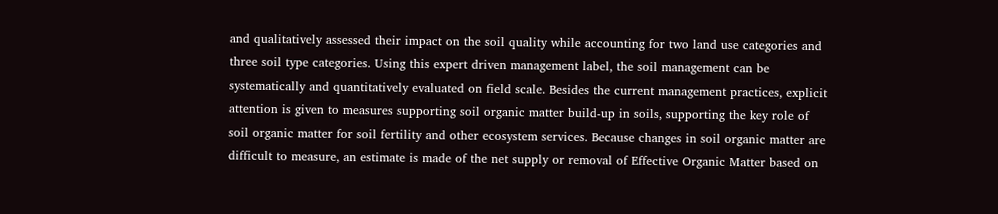and qualitatively assessed their impact on the soil quality while accounting for two land use categories and three soil type categories. Using this expert driven management label, the soil management can be systematically and quantitatively evaluated on field scale. Besides the current management practices, explicit attention is given to measures supporting soil organic matter build-up in soils, supporting the key role of soil organic matter for soil fertility and other ecosystem services. Because changes in soil organic matter are difficult to measure, an estimate is made of the net supply or removal of Effective Organic Matter based on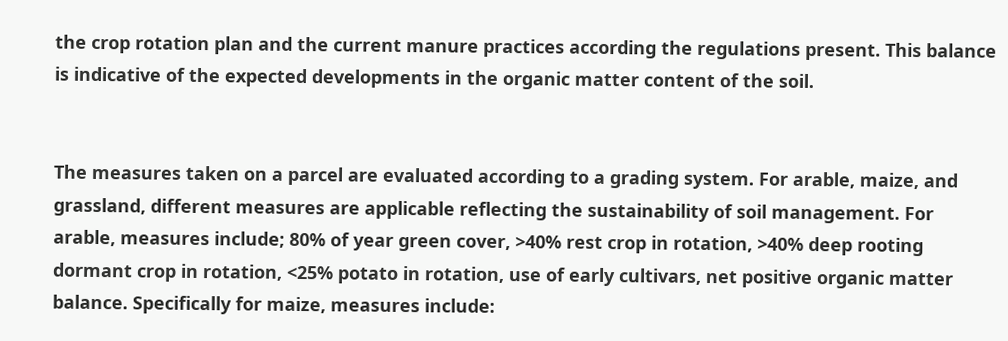the crop rotation plan and the current manure practices according the regulations present. This balance is indicative of the expected developments in the organic matter content of the soil.


The measures taken on a parcel are evaluated according to a grading system. For arable, maize, and grassland, different measures are applicable reflecting the sustainability of soil management. For arable, measures include; 80% of year green cover, >40% rest crop in rotation, >40% deep rooting dormant crop in rotation, <25% potato in rotation, use of early cultivars, net positive organic matter balance. Specifically for maize, measures include: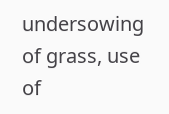undersowing of grass, use of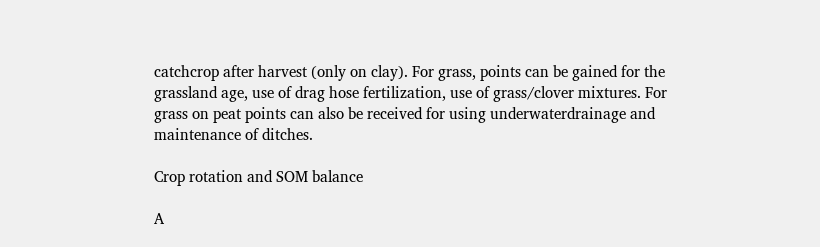catchcrop after harvest (only on clay). For grass, points can be gained for the grassland age, use of drag hose fertilization, use of grass/clover mixtures. For grass on peat points can also be received for using underwaterdrainage and maintenance of ditches.

Crop rotation and SOM balance

A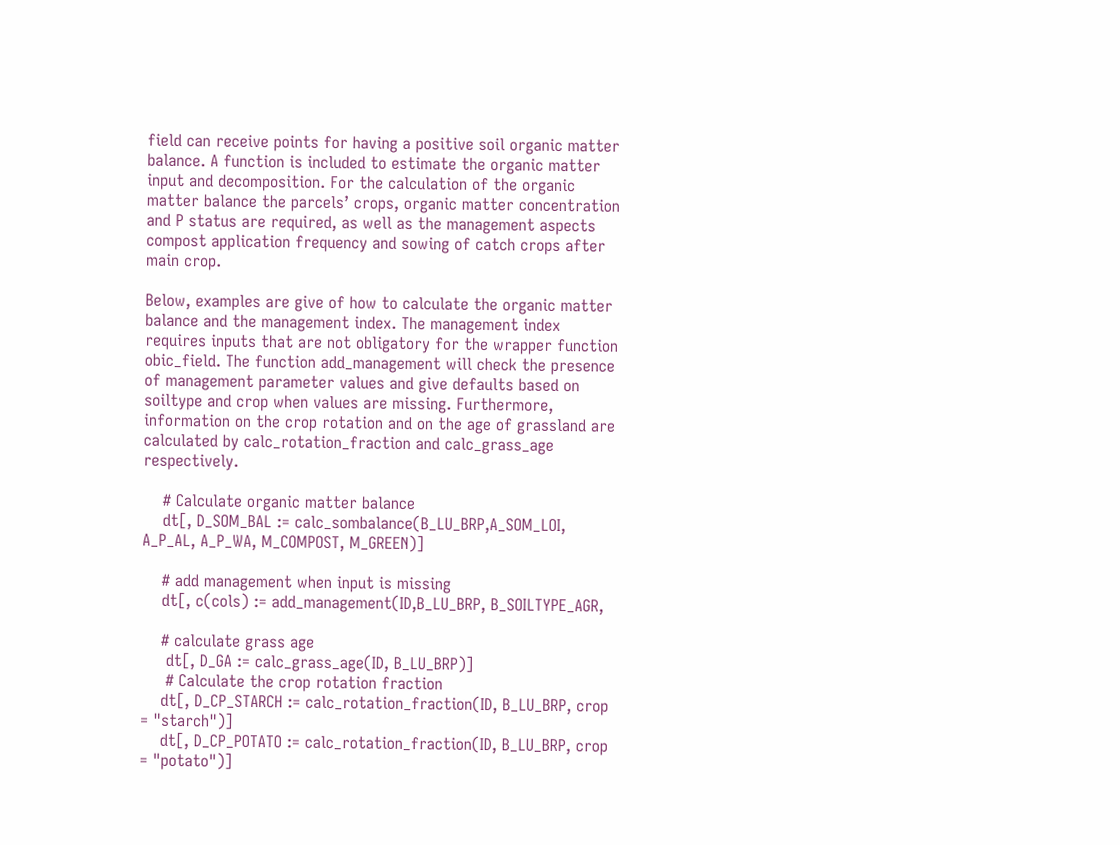field can receive points for having a positive soil organic matter balance. A function is included to estimate the organic matter input and decomposition. For the calculation of the organic matter balance the parcels’ crops, organic matter concentration and P status are required, as well as the management aspects compost application frequency and sowing of catch crops after main crop.

Below, examples are give of how to calculate the organic matter balance and the management index. The management index requires inputs that are not obligatory for the wrapper function obic_field. The function add_management will check the presence of management parameter values and give defaults based on soiltype and crop when values are missing. Furthermore, information on the crop rotation and on the age of grassland are calculated by calc_rotation_fraction and calc_grass_age respectively.

    # Calculate organic matter balance
    dt[, D_SOM_BAL := calc_sombalance(B_LU_BRP,A_SOM_LOI, A_P_AL, A_P_WA, M_COMPOST, M_GREEN)]

    # add management when input is missing
    dt[, c(cols) := add_management(ID,B_LU_BRP, B_SOILTYPE_AGR,

    # calculate grass age
     dt[, D_GA := calc_grass_age(ID, B_LU_BRP)]
     # Calculate the crop rotation fraction
    dt[, D_CP_STARCH := calc_rotation_fraction(ID, B_LU_BRP, crop = "starch")]
    dt[, D_CP_POTATO := calc_rotation_fraction(ID, B_LU_BRP, crop = "potato")]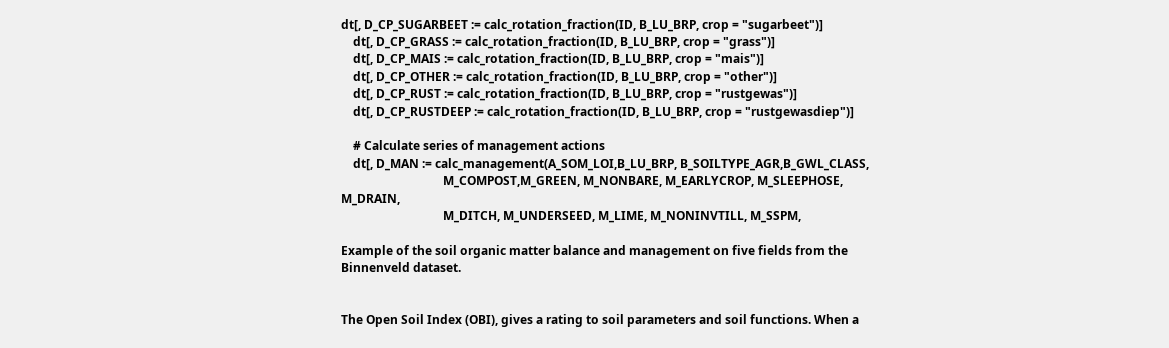dt[, D_CP_SUGARBEET := calc_rotation_fraction(ID, B_LU_BRP, crop = "sugarbeet")]
    dt[, D_CP_GRASS := calc_rotation_fraction(ID, B_LU_BRP, crop = "grass")]
    dt[, D_CP_MAIS := calc_rotation_fraction(ID, B_LU_BRP, crop = "mais")]
    dt[, D_CP_OTHER := calc_rotation_fraction(ID, B_LU_BRP, crop = "other")]
    dt[, D_CP_RUST := calc_rotation_fraction(ID, B_LU_BRP, crop = "rustgewas")]
    dt[, D_CP_RUSTDEEP := calc_rotation_fraction(ID, B_LU_BRP, crop = "rustgewasdiep")]

    # Calculate series of management actions
    dt[, D_MAN := calc_management(A_SOM_LOI,B_LU_BRP, B_SOILTYPE_AGR,B_GWL_CLASS,
                                  M_COMPOST,M_GREEN, M_NONBARE, M_EARLYCROP, M_SLEEPHOSE, M_DRAIN,
                                  M_DITCH, M_UNDERSEED, M_LIME, M_NONINVTILL, M_SSPM,

Example of the soil organic matter balance and management on five fields from the Binnenveld dataset.


The Open Soil Index (OBI), gives a rating to soil parameters and soil functions. When a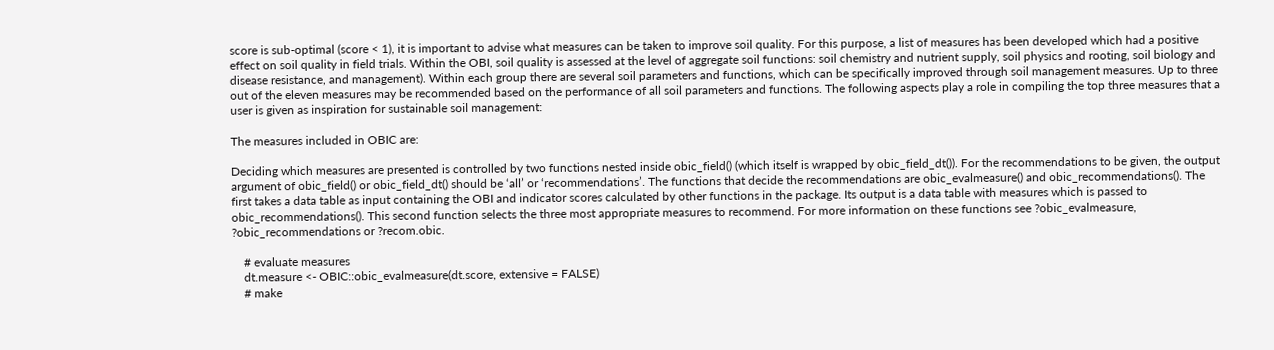score is sub-optimal (score < 1), it is important to advise what measures can be taken to improve soil quality. For this purpose, a list of measures has been developed which had a positive effect on soil quality in field trials. Within the OBI, soil quality is assessed at the level of aggregate soil functions: soil chemistry and nutrient supply, soil physics and rooting, soil biology and disease resistance, and management). Within each group there are several soil parameters and functions, which can be specifically improved through soil management measures. Up to three out of the eleven measures may be recommended based on the performance of all soil parameters and functions. The following aspects play a role in compiling the top three measures that a user is given as inspiration for sustainable soil management:

The measures included in OBIC are:

Deciding which measures are presented is controlled by two functions nested inside obic_field() (which itself is wrapped by obic_field_dt()). For the recommendations to be given, the output argument of obic_field() or obic_field_dt() should be ‘all’ or ‘recommendations’. The functions that decide the recommendations are obic_evalmeasure() and obic_recommendations(). The first takes a data table as input containing the OBI and indicator scores calculated by other functions in the package. Its output is a data table with measures which is passed to obic_recommendations(). This second function selects the three most appropriate measures to recommend. For more information on these functions see ?obic_evalmeasure, ?obic_recommendations or ?recom.obic.

    # evaluate measures
    dt.measure <- OBIC::obic_evalmeasure(dt.score, extensive = FALSE)
    # make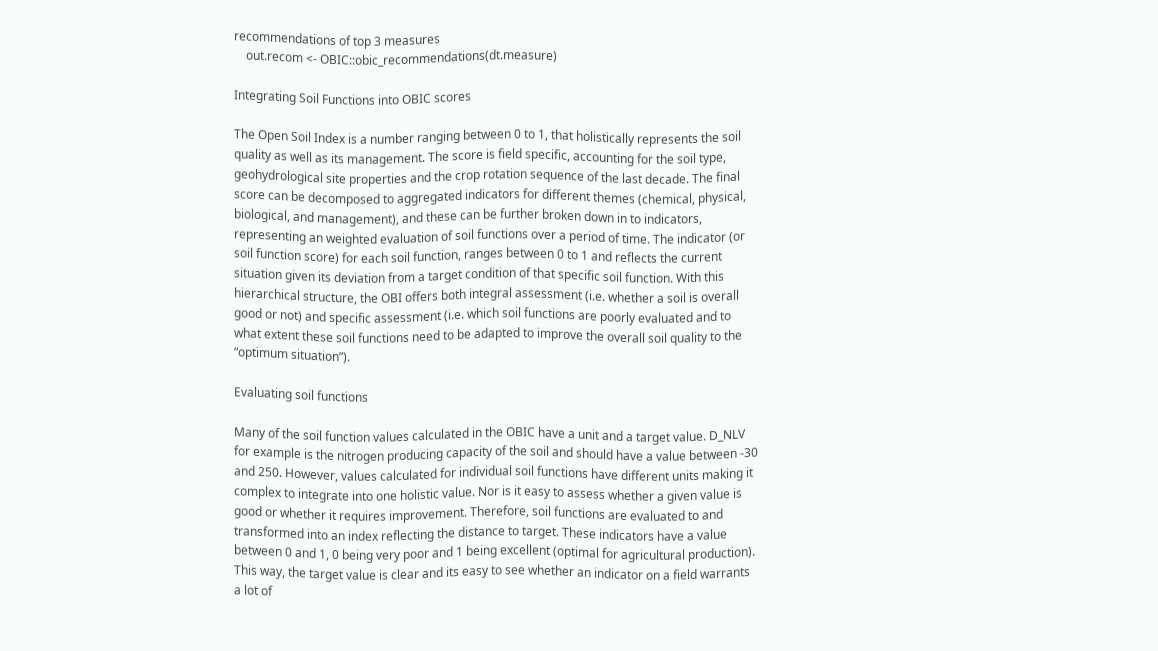recommendations of top 3 measures
    out.recom <- OBIC::obic_recommendations(dt.measure)

Integrating Soil Functions into OBIC scores

The Open Soil Index is a number ranging between 0 to 1, that holistically represents the soil quality as well as its management. The score is field specific, accounting for the soil type, geohydrological site properties and the crop rotation sequence of the last decade. The final score can be decomposed to aggregated indicators for different themes (chemical, physical, biological, and management), and these can be further broken down in to indicators, representing an weighted evaluation of soil functions over a period of time. The indicator (or soil function score) for each soil function, ranges between 0 to 1 and reflects the current situation given its deviation from a target condition of that specific soil function. With this hierarchical structure, the OBI offers both integral assessment (i.e. whether a soil is overall good or not) and specific assessment (i.e. which soil functions are poorly evaluated and to what extent these soil functions need to be adapted to improve the overall soil quality to the “optimum situation”).

Evaluating soil functions

Many of the soil function values calculated in the OBIC have a unit and a target value. D_NLV for example is the nitrogen producing capacity of the soil and should have a value between -30 and 250. However, values calculated for individual soil functions have different units making it complex to integrate into one holistic value. Nor is it easy to assess whether a given value is good or whether it requires improvement. Therefore, soil functions are evaluated to and transformed into an index reflecting the distance to target. These indicators have a value between 0 and 1, 0 being very poor and 1 being excellent (optimal for agricultural production). This way, the target value is clear and its easy to see whether an indicator on a field warrants a lot of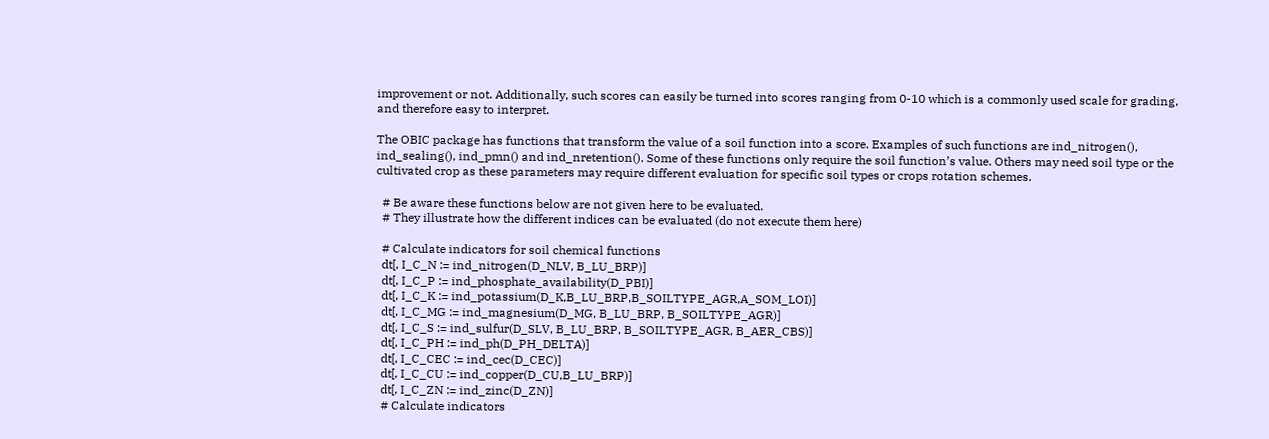improvement or not. Additionally, such scores can easily be turned into scores ranging from 0-10 which is a commonly used scale for grading, and therefore easy to interpret.

The OBIC package has functions that transform the value of a soil function into a score. Examples of such functions are ind_nitrogen(), ind_sealing(), ind_pmn() and ind_nretention(). Some of these functions only require the soil function’s value. Others may need soil type or the cultivated crop as these parameters may require different evaluation for specific soil types or crops rotation schemes.

  # Be aware these functions below are not given here to be evaluated.
  # They illustrate how the different indices can be evaluated (do not execute them here)

  # Calculate indicators for soil chemical functions
  dt[, I_C_N := ind_nitrogen(D_NLV, B_LU_BRP)]
  dt[, I_C_P := ind_phosphate_availability(D_PBI)]
  dt[, I_C_K := ind_potassium(D_K,B_LU_BRP,B_SOILTYPE_AGR,A_SOM_LOI)]
  dt[, I_C_MG := ind_magnesium(D_MG, B_LU_BRP, B_SOILTYPE_AGR)]
  dt[, I_C_S := ind_sulfur(D_SLV, B_LU_BRP, B_SOILTYPE_AGR, B_AER_CBS)]
  dt[, I_C_PH := ind_ph(D_PH_DELTA)]
  dt[, I_C_CEC := ind_cec(D_CEC)]
  dt[, I_C_CU := ind_copper(D_CU,B_LU_BRP)]
  dt[, I_C_ZN := ind_zinc(D_ZN)]
  # Calculate indicators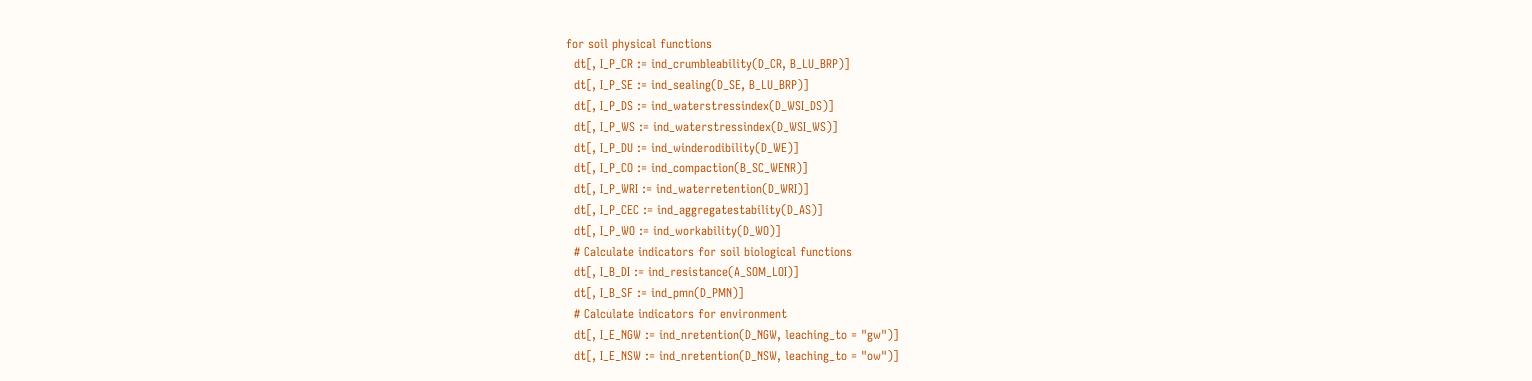for soil physical functions
  dt[, I_P_CR := ind_crumbleability(D_CR, B_LU_BRP)]
  dt[, I_P_SE := ind_sealing(D_SE, B_LU_BRP)]
  dt[, I_P_DS := ind_waterstressindex(D_WSI_DS)]
  dt[, I_P_WS := ind_waterstressindex(D_WSI_WS)]
  dt[, I_P_DU := ind_winderodibility(D_WE)]
  dt[, I_P_CO := ind_compaction(B_SC_WENR)]
  dt[, I_P_WRI := ind_waterretention(D_WRI)]
  dt[, I_P_CEC := ind_aggregatestability(D_AS)]
  dt[, I_P_WO := ind_workability(D_WO)]
  # Calculate indicators for soil biological functions
  dt[, I_B_DI := ind_resistance(A_SOM_LOI)]
  dt[, I_B_SF := ind_pmn(D_PMN)]
  # Calculate indicators for environment
  dt[, I_E_NGW := ind_nretention(D_NGW, leaching_to = "gw")]
  dt[, I_E_NSW := ind_nretention(D_NSW, leaching_to = "ow")]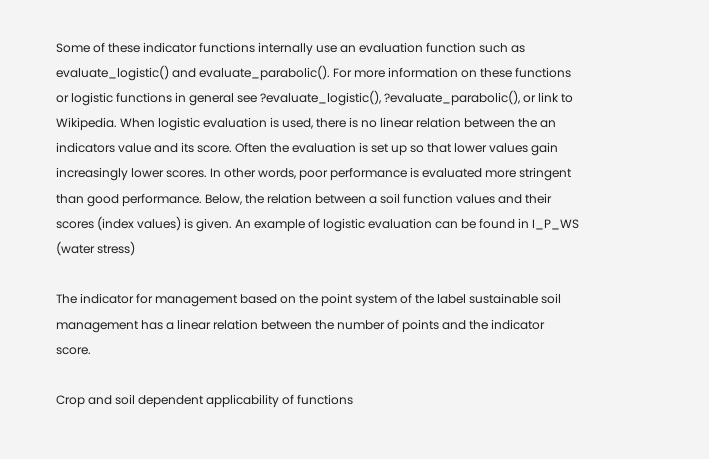Some of these indicator functions internally use an evaluation function such as evaluate_logistic() and evaluate_parabolic(). For more information on these functions or logistic functions in general see ?evaluate_logistic(), ?evaluate_parabolic(), or link to Wikipedia. When logistic evaluation is used, there is no linear relation between the an indicators value and its score. Often the evaluation is set up so that lower values gain increasingly lower scores. In other words, poor performance is evaluated more stringent than good performance. Below, the relation between a soil function values and their scores (index values) is given. An example of logistic evaluation can be found in I_P_WS (water stress)

The indicator for management based on the point system of the label sustainable soil management has a linear relation between the number of points and the indicator score.

Crop and soil dependent applicability of functions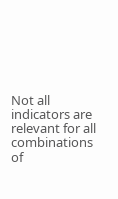Not all indicators are relevant for all combinations of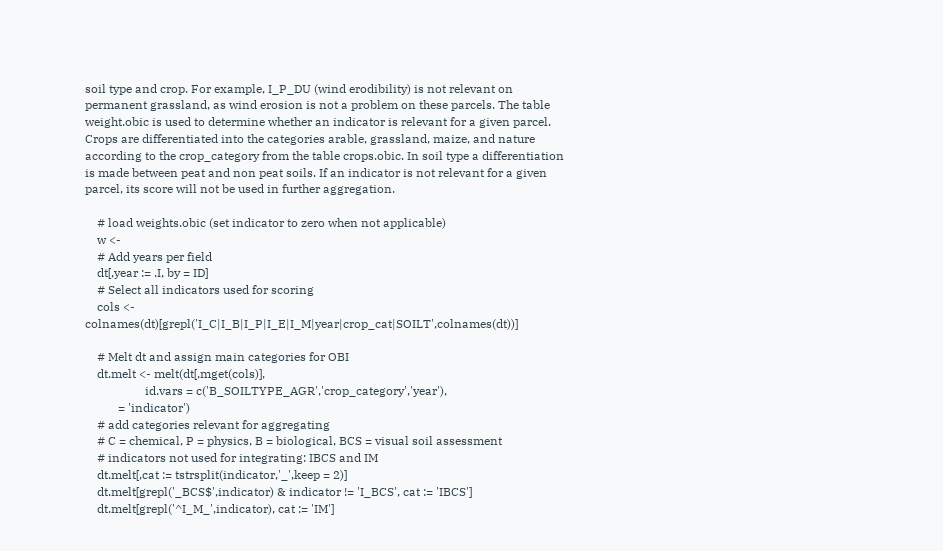soil type and crop. For example, I_P_DU (wind erodibility) is not relevant on permanent grassland, as wind erosion is not a problem on these parcels. The table weight.obic is used to determine whether an indicator is relevant for a given parcel. Crops are differentiated into the categories arable, grassland, maize, and nature according to the crop_category from the table crops.obic. In soil type a differentiation is made between peat and non peat soils. If an indicator is not relevant for a given parcel, its score will not be used in further aggregation.

    # load weights.obic (set indicator to zero when not applicable)
    w <-
    # Add years per field
    dt[,year := .I, by = ID]
    # Select all indicators used for scoring
    cols <- colnames(dt)[grepl('I_C|I_B|I_P|I_E|I_M|year|crop_cat|SOILT',colnames(dt))]

    # Melt dt and assign main categories for OBI
    dt.melt <- melt(dt[,mget(cols)],
                    id.vars = c('B_SOILTYPE_AGR','crop_category','year'),
           = 'indicator')
    # add categories relevant for aggregating
    # C = chemical, P = physics, B = biological, BCS = visual soil assessment
    # indicators not used for integrating: IBCS and IM
    dt.melt[,cat := tstrsplit(indicator,'_',keep = 2)]
    dt.melt[grepl('_BCS$',indicator) & indicator != 'I_BCS', cat := 'IBCS']
    dt.melt[grepl('^I_M_',indicator), cat := 'IM']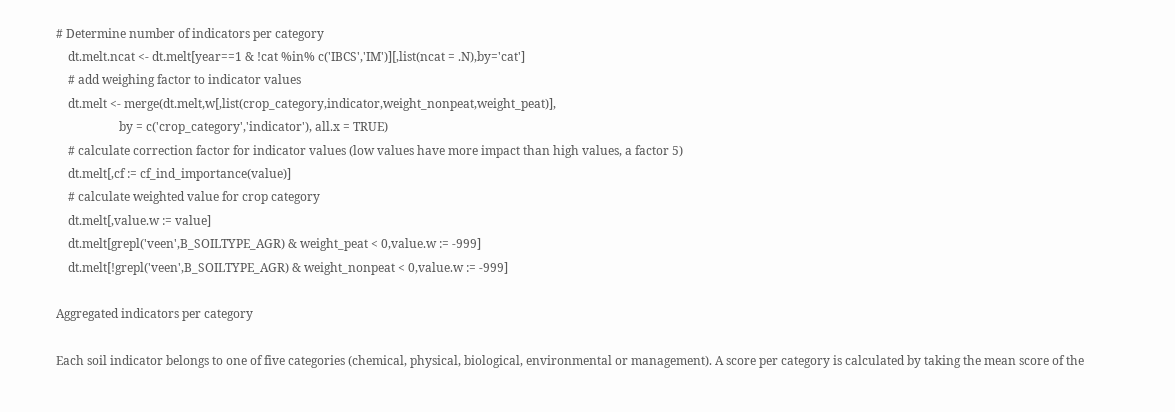# Determine number of indicators per category
    dt.melt.ncat <- dt.melt[year==1 & !cat %in% c('IBCS','IM')][,list(ncat = .N),by='cat']
    # add weighing factor to indicator values
    dt.melt <- merge(dt.melt,w[,list(crop_category,indicator,weight_nonpeat,weight_peat)],
                     by = c('crop_category','indicator'), all.x = TRUE)
    # calculate correction factor for indicator values (low values have more impact than high values, a factor 5)
    dt.melt[,cf := cf_ind_importance(value)]
    # calculate weighted value for crop category
    dt.melt[,value.w := value]
    dt.melt[grepl('veen',B_SOILTYPE_AGR) & weight_peat < 0,value.w := -999]
    dt.melt[!grepl('veen',B_SOILTYPE_AGR) & weight_nonpeat < 0,value.w := -999]

Aggregated indicators per category

Each soil indicator belongs to one of five categories (chemical, physical, biological, environmental or management). A score per category is calculated by taking the mean score of the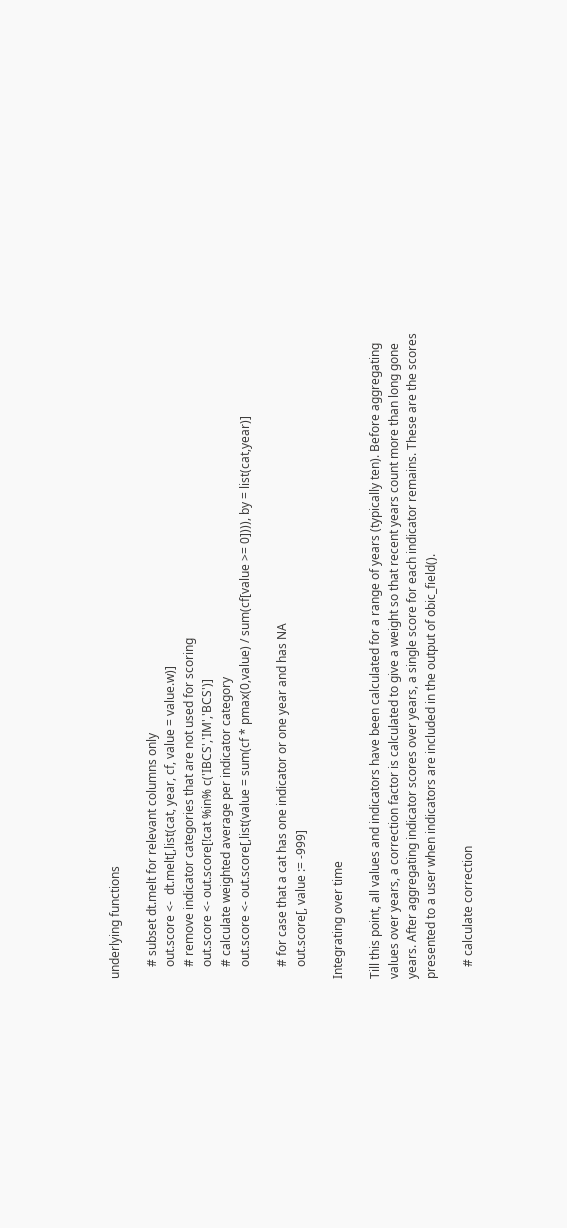underlying functions

    # subset dt.melt for relevant columns only
    out.score <-  dt.melt[,list(cat, year, cf, value = value.w)]
    # remove indicator categories that are not used for scoring
    out.score <- out.score[!cat %in% c('IBCS','IM','BCS')]
    # calculate weighted average per indicator category
    out.score <- out.score[,list(value = sum(cf * pmax(0,value) / sum(cf[value >= 0]))), by = list(cat,year)]

    # for case that a cat has one indicator or one year and has NA
    out.score[, value := -999]

Integrating over time

Till this point, all values and indicators have been calculated for a range of years (typically ten). Before aggregating values over years, a correction factor is calculated to give a weight so that recent years count more than long gone years. After aggregating indicator scores over years, a single score for each indicator remains. These are the scores presented to a user when indicators are included in the output of obic_field().

    # calculate correction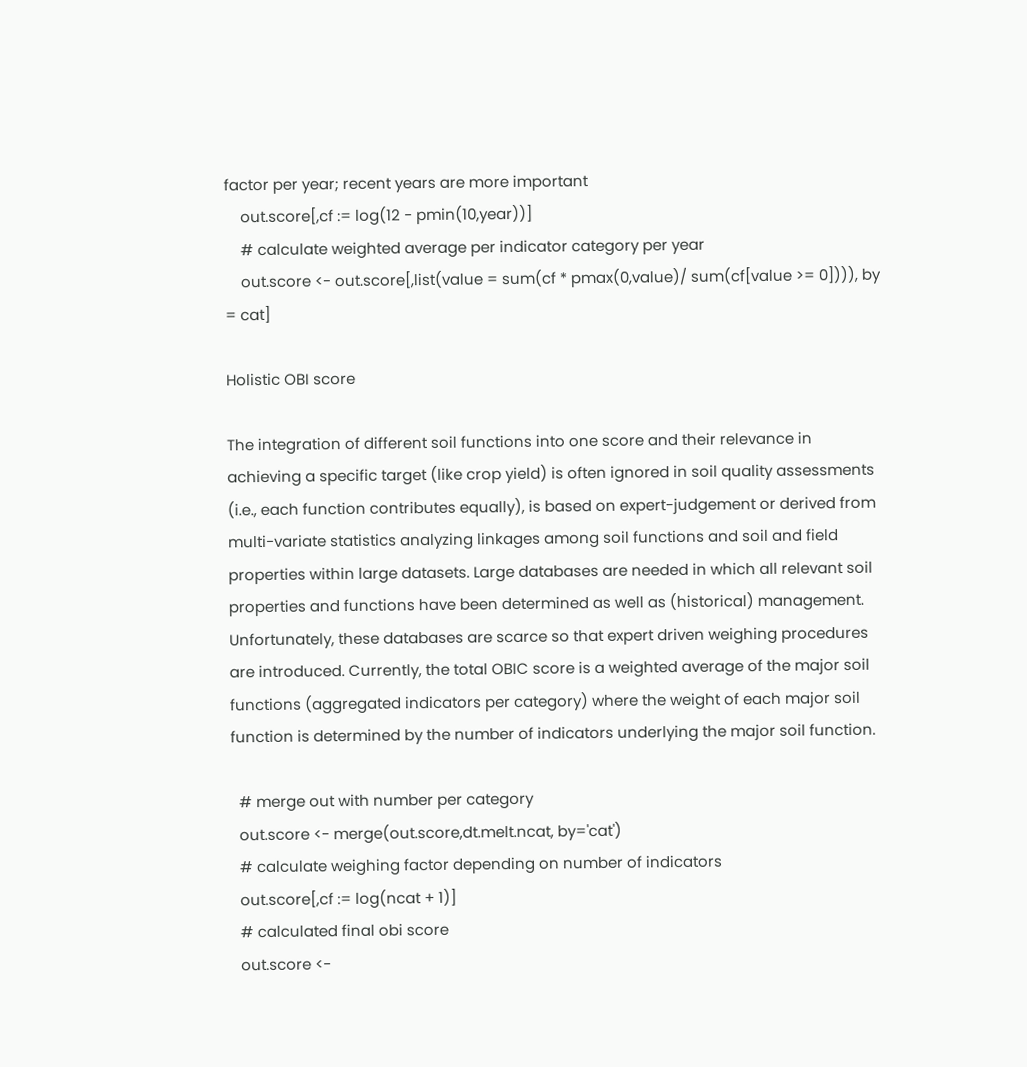factor per year; recent years are more important
    out.score[,cf := log(12 - pmin(10,year))]
    # calculate weighted average per indicator category per year
    out.score <- out.score[,list(value = sum(cf * pmax(0,value)/ sum(cf[value >= 0]))), by = cat]

Holistic OBI score

The integration of different soil functions into one score and their relevance in achieving a specific target (like crop yield) is often ignored in soil quality assessments (i.e., each function contributes equally), is based on expert-judgement or derived from multi-variate statistics analyzing linkages among soil functions and soil and field properties within large datasets. Large databases are needed in which all relevant soil properties and functions have been determined as well as (historical) management. Unfortunately, these databases are scarce so that expert driven weighing procedures are introduced. Currently, the total OBIC score is a weighted average of the major soil functions (aggregated indicators per category) where the weight of each major soil function is determined by the number of indicators underlying the major soil function.

  # merge out with number per category
  out.score <- merge(out.score,dt.melt.ncat, by='cat')
  # calculate weighing factor depending on number of indicators
  out.score[,cf := log(ncat + 1)]
  # calculated final obi score
  out.score <-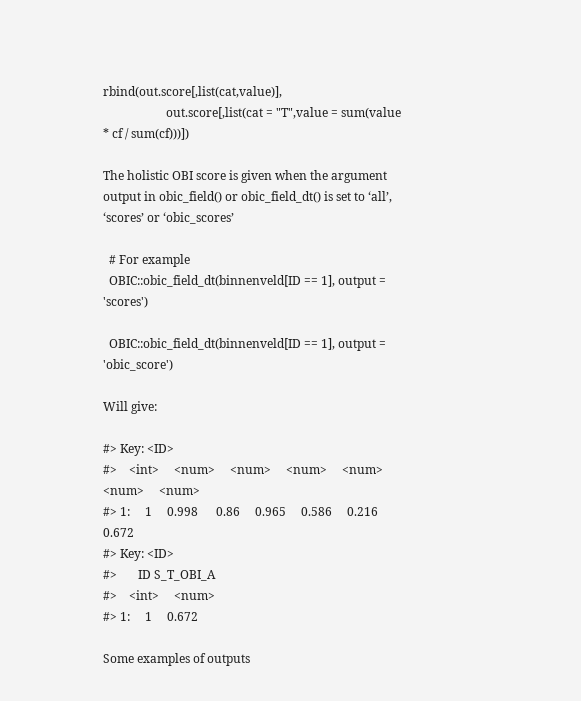rbind(out.score[,list(cat,value)],
                     out.score[,list(cat = "T",value = sum(value * cf / sum(cf)))])

The holistic OBI score is given when the argument output in obic_field() or obic_field_dt() is set to ‘all’, ‘scores’ or ‘obic_scores’

  # For example
  OBIC::obic_field_dt(binnenveld[ID == 1], output = 'scores')

  OBIC::obic_field_dt(binnenveld[ID == 1], output = 'obic_score')

Will give:

#> Key: <ID>
#>    <int>     <num>     <num>     <num>     <num>     <num>     <num>
#> 1:     1     0.998      0.86     0.965     0.586     0.216     0.672
#> Key: <ID>
#>       ID S_T_OBI_A
#>    <int>     <num>
#> 1:     1     0.672

Some examples of outputs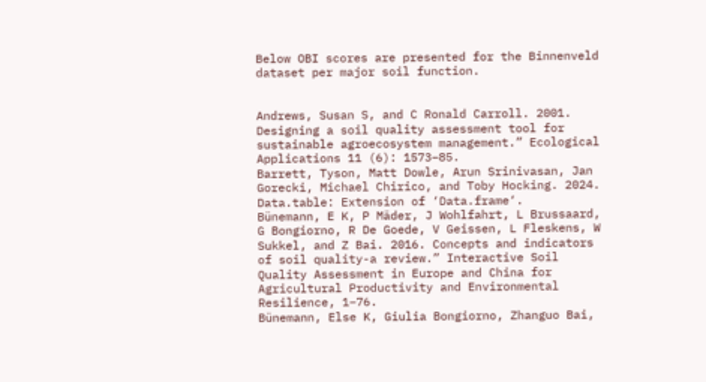Below OBI scores are presented for the Binnenveld dataset per major soil function.


Andrews, Susan S, and C Ronald Carroll. 2001. Designing a soil quality assessment tool for sustainable agroecosystem management.” Ecological Applications 11 (6): 1573–85.
Barrett, Tyson, Matt Dowle, Arun Srinivasan, Jan Gorecki, Michael Chirico, and Toby Hocking. 2024. Data.table: Extension of ‘Data.frame‘.
Bünemann, E K, P Mäder, J Wohlfahrt, L Brussaard, G Bongiorno, R De Goede, V Geissen, L Fleskens, W Sukkel, and Z Bai. 2016. Concepts and indicators of soil quality-a review.” Interactive Soil Quality Assessment in Europe and China for Agricultural Productivity and Environmental Resilience, 1–76.
Bünemann, Else K, Giulia Bongiorno, Zhanguo Bai,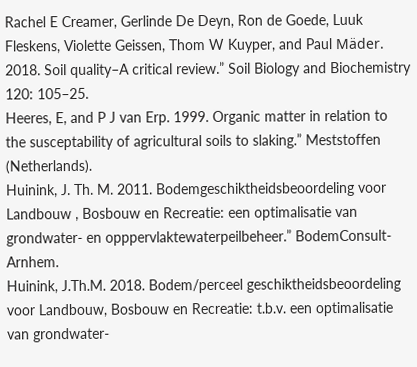Rachel E Creamer, Gerlinde De Deyn, Ron de Goede, Luuk Fleskens, Violette Geissen, Thom W Kuyper, and Paul Mäder. 2018. Soil quality–A critical review.” Soil Biology and Biochemistry 120: 105–25.
Heeres, E, and P J van Erp. 1999. Organic matter in relation to the susceptability of agricultural soils to slaking.” Meststoffen (Netherlands).
Huinink, J. Th. M. 2011. Bodemgeschiktheidsbeoordeling voor Landbouw , Bosbouw en Recreatie: een optimalisatie van grondwater- en opppervlaktewaterpeilbeheer.” BodemConsult-Arnhem.
Huinink, J.Th.M. 2018. Bodem/perceel geschiktheidsbeoordeling voor Landbouw, Bosbouw en Recreatie: t.b.v. een optimalisatie van grondwater-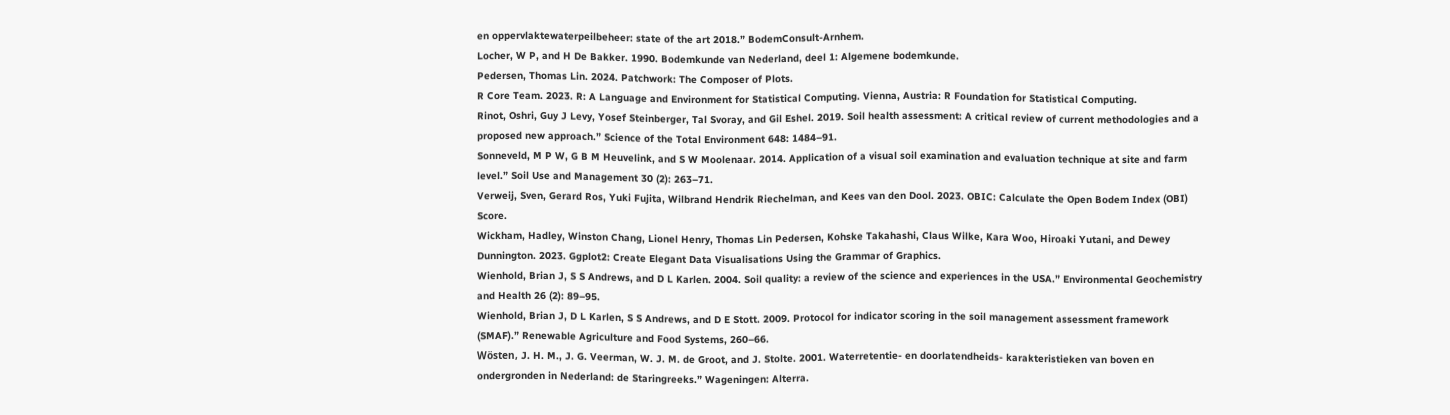en oppervlaktewaterpeilbeheer: state of the art 2018.” BodemConsult-Arnhem.
Locher, W P, and H De Bakker. 1990. Bodemkunde van Nederland, deel 1: Algemene bodemkunde.
Pedersen, Thomas Lin. 2024. Patchwork: The Composer of Plots.
R Core Team. 2023. R: A Language and Environment for Statistical Computing. Vienna, Austria: R Foundation for Statistical Computing.
Rinot, Oshri, Guy J Levy, Yosef Steinberger, Tal Svoray, and Gil Eshel. 2019. Soil health assessment: A critical review of current methodologies and a proposed new approach.” Science of the Total Environment 648: 1484–91.
Sonneveld, M P W, G B M Heuvelink, and S W Moolenaar. 2014. Application of a visual soil examination and evaluation technique at site and farm level.” Soil Use and Management 30 (2): 263–71.
Verweij, Sven, Gerard Ros, Yuki Fujita, Wilbrand Hendrik Riechelman, and Kees van den Dool. 2023. OBIC: Calculate the Open Bodem Index (OBI) Score.
Wickham, Hadley, Winston Chang, Lionel Henry, Thomas Lin Pedersen, Kohske Takahashi, Claus Wilke, Kara Woo, Hiroaki Yutani, and Dewey Dunnington. 2023. Ggplot2: Create Elegant Data Visualisations Using the Grammar of Graphics.
Wienhold, Brian J, S S Andrews, and D L Karlen. 2004. Soil quality: a review of the science and experiences in the USA.” Environmental Geochemistry and Health 26 (2): 89–95.
Wienhold, Brian J, D L Karlen, S S Andrews, and D E Stott. 2009. Protocol for indicator scoring in the soil management assessment framework (SMAF).” Renewable Agriculture and Food Systems, 260–66.
Wösten, J. H. M., J. G. Veerman, W. J. M. de Groot, and J. Stolte. 2001. Waterretentie- en doorlatendheids- karakteristieken van boven en ondergronden in Nederland: de Staringreeks.” Wageningen: Alterra.